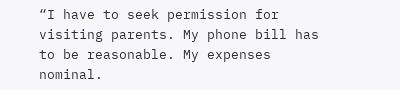“I have to seek permission for visiting parents. My phone bill has to be reasonable. My expenses nominal.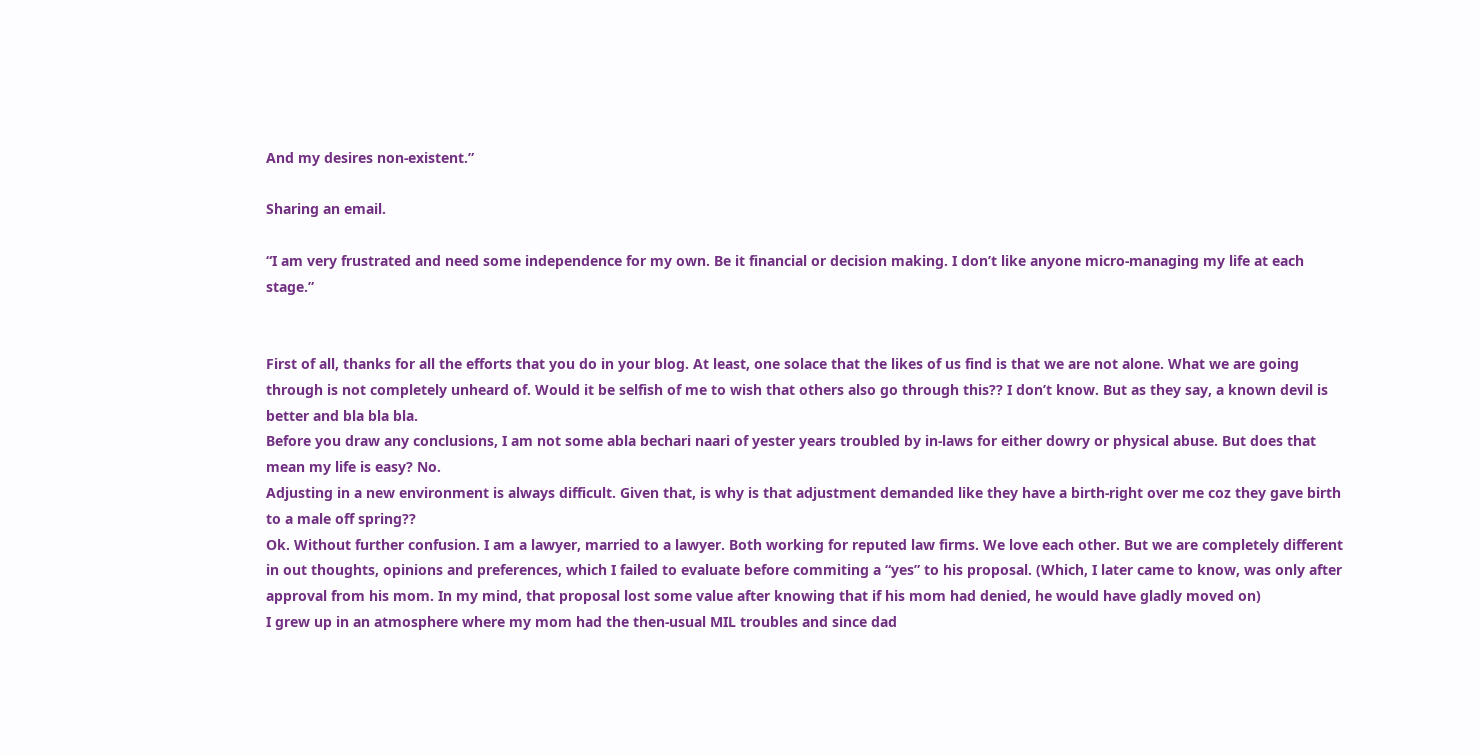And my desires non-existent.”

Sharing an email.

“I am very frustrated and need some independence for my own. Be it financial or decision making. I don’t like anyone micro-managing my life at each stage.”


First of all, thanks for all the efforts that you do in your blog. At least, one solace that the likes of us find is that we are not alone. What we are going through is not completely unheard of. Would it be selfish of me to wish that others also go through this?? I don’t know. But as they say, a known devil is better and bla bla bla.
Before you draw any conclusions, I am not some abla bechari naari of yester years troubled by in-laws for either dowry or physical abuse. But does that mean my life is easy? No.
Adjusting in a new environment is always difficult. Given that, is why is that adjustment demanded like they have a birth-right over me coz they gave birth to a male off spring??
Ok. Without further confusion. I am a lawyer, married to a lawyer. Both working for reputed law firms. We love each other. But we are completely different in out thoughts, opinions and preferences, which I failed to evaluate before commiting a “yes” to his proposal. (Which, I later came to know, was only after approval from his mom. In my mind, that proposal lost some value after knowing that if his mom had denied, he would have gladly moved on)
I grew up in an atmosphere where my mom had the then-usual MIL troubles and since dad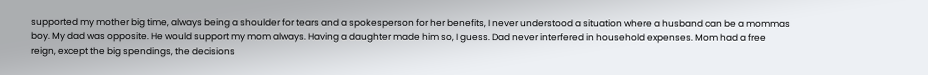supported my mother big time, always being a shoulder for tears and a spokesperson for her benefits, I never understood a situation where a husband can be a mommas boy. My dad was opposite. He would support my mom always. Having a daughter made him so, I guess. Dad never interfered in household expenses. Mom had a free reign, except the big spendings, the decisions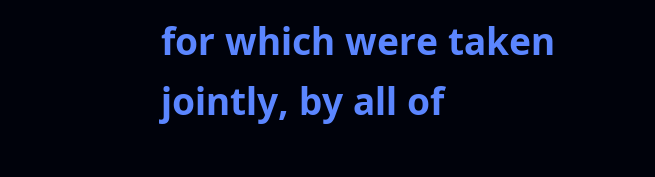for which were taken jointly, by all of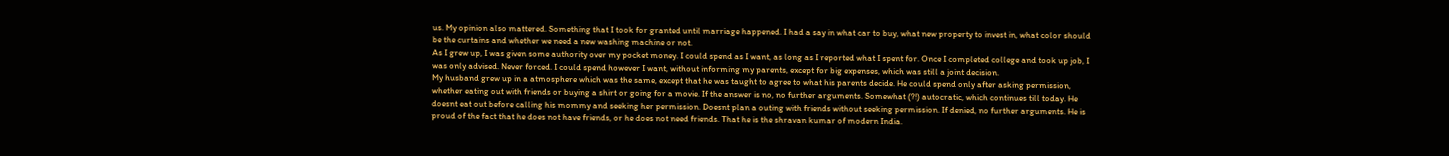us. My opinion also mattered. Something that I took for granted until marriage happened. I had a say in what car to buy, what new property to invest in, what color should be the curtains and whether we need a new washing machine or not.
As I grew up, I was given some authority over my pocket money. I could spend as I want, as long as I reported what I spent for. Once I completed college and took up job, I was only advised. Never forced. I could spend however I want, without informing my parents, except for big expenses, which was still a joint decision.
My husband grew up in a atmosphere which was the same, except that he was taught to agree to what his parents decide. He could spend only after asking permission, whether eating out with friends or buying a shirt or going for a movie. If the answer is no, no further arguments. Somewhat (?!) autocratic, which continues till today. He doesnt eat out before calling his mommy and seeking her permission. Doesnt plan a outing with friends without seeking permission. If denied, no further arguments. He is proud of the fact that he does not have friends, or he does not need friends. That he is the shravan kumar of modern India.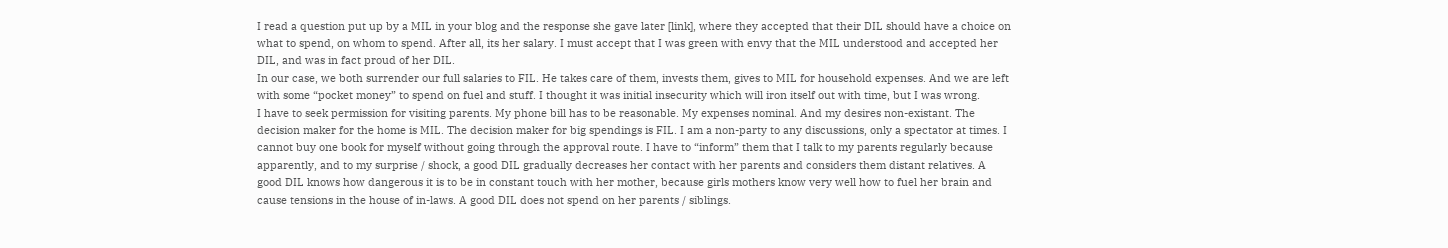I read a question put up by a MIL in your blog and the response she gave later [link], where they accepted that their DIL should have a choice on what to spend, on whom to spend. After all, its her salary. I must accept that I was green with envy that the MIL understood and accepted her DIL, and was in fact proud of her DIL.
In our case, we both surrender our full salaries to FIL. He takes care of them, invests them, gives to MIL for household expenses. And we are left with some “pocket money” to spend on fuel and stuff. I thought it was initial insecurity which will iron itself out with time, but I was wrong.
I have to seek permission for visiting parents. My phone bill has to be reasonable. My expenses nominal. And my desires non-existant. The decision maker for the home is MIL. The decision maker for big spendings is FIL. I am a non-party to any discussions, only a spectator at times. I cannot buy one book for myself without going through the approval route. I have to “inform” them that I talk to my parents regularly because apparently, and to my surprise / shock, a good DIL gradually decreases her contact with her parents and considers them distant relatives. A good DIL knows how dangerous it is to be in constant touch with her mother, because girls mothers know very well how to fuel her brain and cause tensions in the house of in-laws. A good DIL does not spend on her parents / siblings.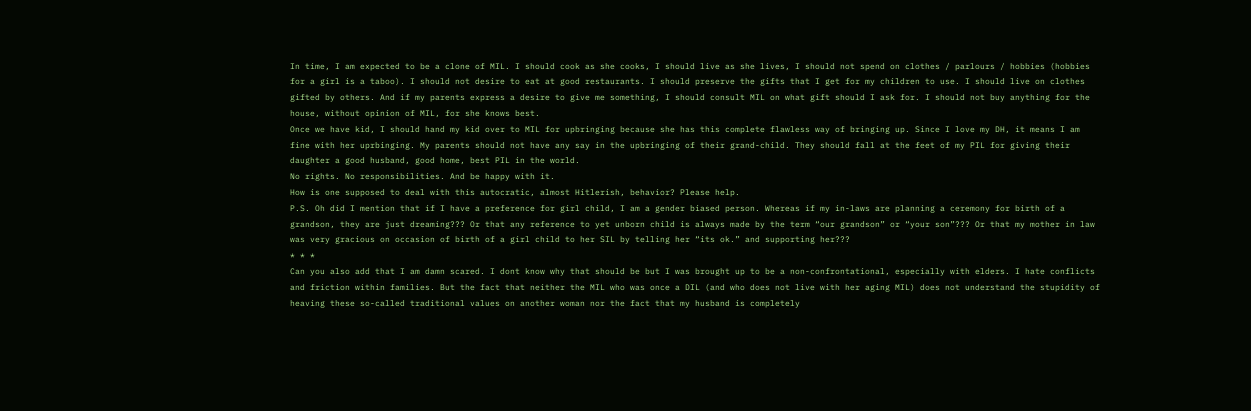In time, I am expected to be a clone of MIL. I should cook as she cooks, I should live as she lives, I should not spend on clothes / parlours / hobbies (hobbies for a girl is a taboo). I should not desire to eat at good restaurants. I should preserve the gifts that I get for my children to use. I should live on clothes gifted by others. And if my parents express a desire to give me something, I should consult MIL on what gift should I ask for. I should not buy anything for the house, without opinion of MIL, for she knows best.
Once we have kid, I should hand my kid over to MIL for upbringing because she has this complete flawless way of bringing up. Since I love my DH, it means I am fine with her uprbinging. My parents should not have any say in the upbringing of their grand-child. They should fall at the feet of my PIL for giving their daughter a good husband, good home, best PIL in the world.
No rights. No responsibilities. And be happy with it.
How is one supposed to deal with this autocratic, almost Hitlerish, behavior? Please help.
P.S. Oh did I mention that if I have a preference for girl child, I am a gender biased person. Whereas if my in-laws are planning a ceremony for birth of a grandson, they are just dreaming??? Or that any reference to yet unborn child is always made by the term “our grandson” or “your son”??? Or that my mother in law was very gracious on occasion of birth of a girl child to her SIL by telling her “its ok.” and supporting her???
* * *
Can you also add that I am damn scared. I dont know why that should be but I was brought up to be a non-confrontational, especially with elders. I hate conflicts and friction within families. But the fact that neither the MIL who was once a DIL (and who does not live with her aging MIL) does not understand the stupidity of heaving these so-called traditional values on another woman nor the fact that my husband is completely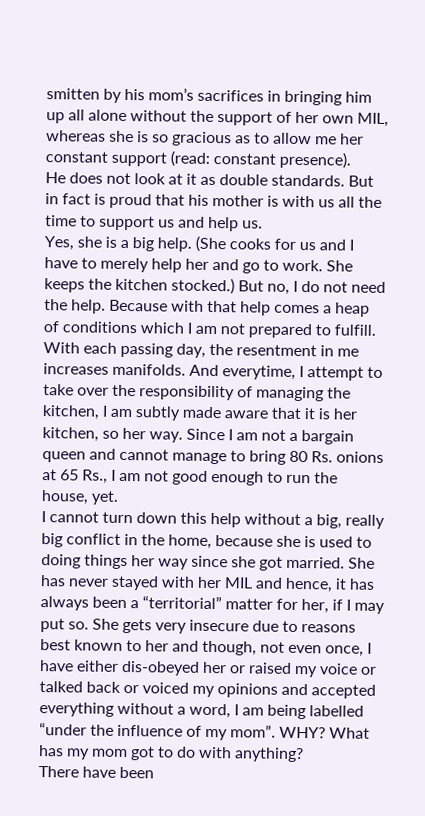smitten by his mom’s sacrifices in bringing him up all alone without the support of her own MIL, whereas she is so gracious as to allow me her constant support (read: constant presence).
He does not look at it as double standards. But in fact is proud that his mother is with us all the time to support us and help us.
Yes, she is a big help. (She cooks for us and I have to merely help her and go to work. She keeps the kitchen stocked.) But no, I do not need the help. Because with that help comes a heap of conditions which I am not prepared to fulfill. With each passing day, the resentment in me increases manifolds. And everytime, I attempt to take over the responsibility of managing the kitchen, I am subtly made aware that it is her kitchen, so her way. Since I am not a bargain queen and cannot manage to bring 80 Rs. onions at 65 Rs., I am not good enough to run the house, yet.
I cannot turn down this help without a big, really big conflict in the home, because she is used to doing things her way since she got married. She has never stayed with her MIL and hence, it has always been a “territorial” matter for her, if I may put so. She gets very insecure due to reasons best known to her and though, not even once, I have either dis-obeyed her or raised my voice or talked back or voiced my opinions and accepted everything without a word, I am being labelled “under the influence of my mom”. WHY? What has my mom got to do with anything?
There have been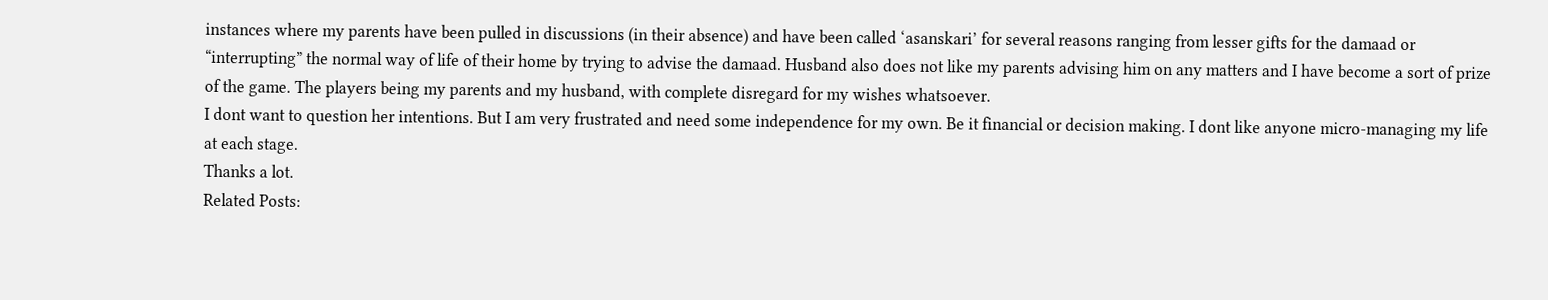instances where my parents have been pulled in discussions (in their absence) and have been called ‘asanskari’ for several reasons ranging from lesser gifts for the damaad or “interrupting” the normal way of life of their home by trying to advise the damaad. Husband also does not like my parents advising him on any matters and I have become a sort of prize of the game. The players being my parents and my husband, with complete disregard for my wishes whatsoever.
I dont want to question her intentions. But I am very frustrated and need some independence for my own. Be it financial or decision making. I dont like anyone micro-managing my life at each stage.
Thanks a lot.
Related Posts: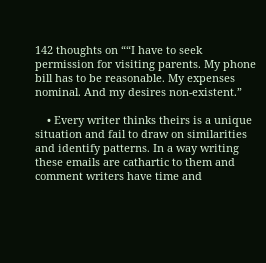142 thoughts on ““I have to seek permission for visiting parents. My phone bill has to be reasonable. My expenses nominal. And my desires non-existent.”

    • Every writer thinks theirs is a unique situation and fail to draw on similarities and identify patterns. In a way writing these emails are cathartic to them and comment writers have time and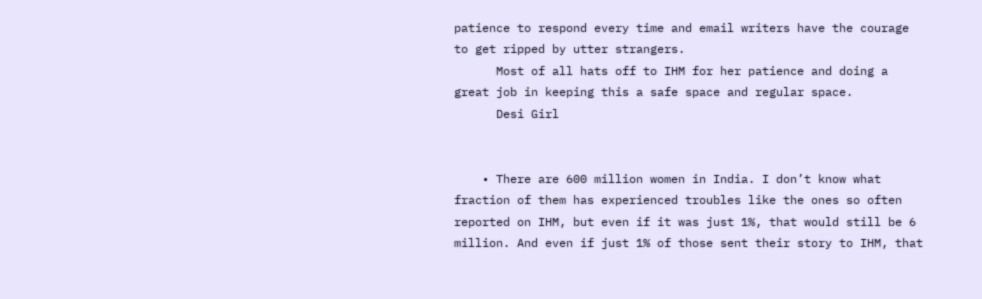patience to respond every time and email writers have the courage to get ripped by utter strangers.
      Most of all hats off to IHM for her patience and doing a great job in keeping this a safe space and regular space.
      Desi Girl


    • There are 600 million women in India. I don’t know what fraction of them has experienced troubles like the ones so often reported on IHM, but even if it was just 1%, that would still be 6 million. And even if just 1% of those sent their story to IHM, that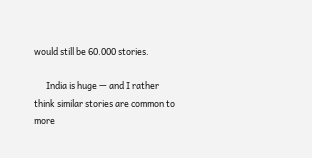would still be 60.000 stories.

      India is huge — and I rather think similar stories are common to more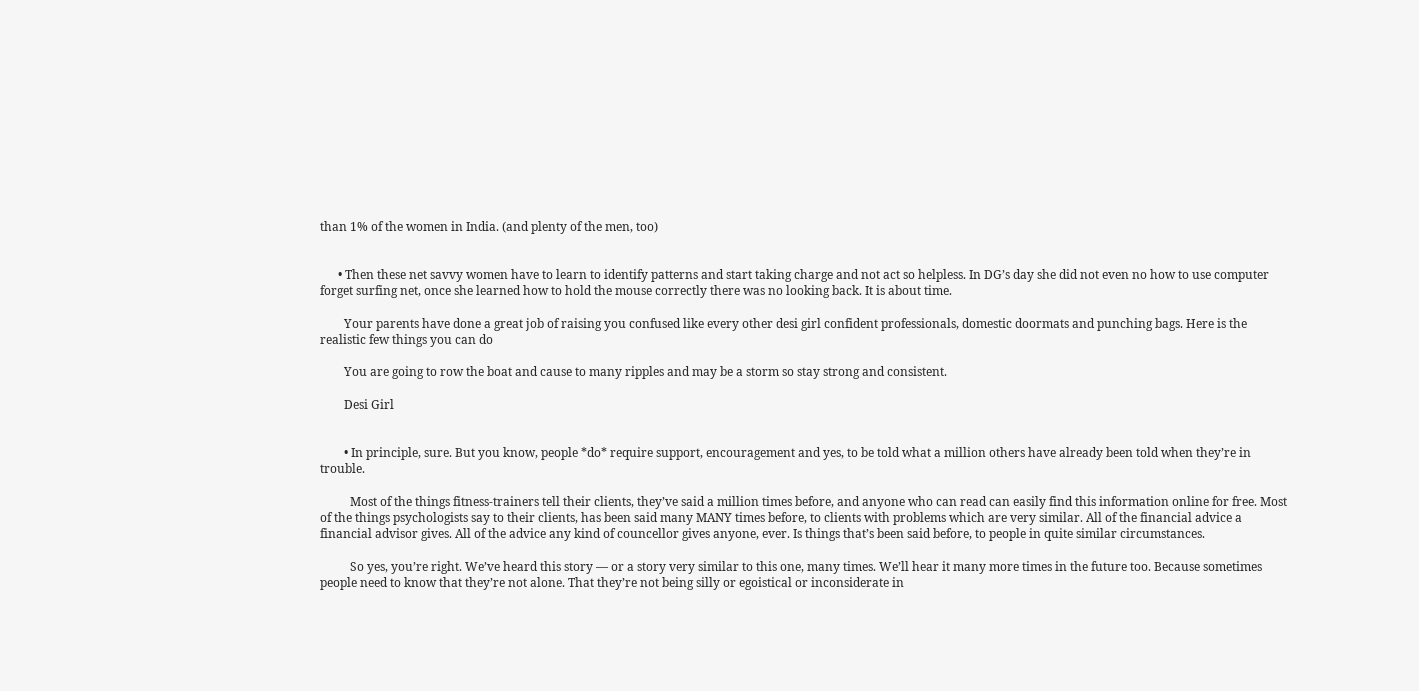than 1% of the women in India. (and plenty of the men, too)


      • Then these net savvy women have to learn to identify patterns and start taking charge and not act so helpless. In DG’s day she did not even no how to use computer forget surfing net, once she learned how to hold the mouse correctly there was no looking back. It is about time.

        Your parents have done a great job of raising you confused like every other desi girl confident professionals, domestic doormats and punching bags. Here is the realistic few things you can do

        You are going to row the boat and cause to many ripples and may be a storm so stay strong and consistent.

        Desi Girl


        • In principle, sure. But you know, people *do* require support, encouragement and yes, to be told what a million others have already been told when they’re in trouble.

          Most of the things fitness-trainers tell their clients, they’ve said a million times before, and anyone who can read can easily find this information online for free. Most of the things psychologists say to their clients, has been said many MANY times before, to clients with problems which are very similar. All of the financial advice a financial advisor gives. All of the advice any kind of councellor gives anyone, ever. Is things that’s been said before, to people in quite similar circumstances.

          So yes, you’re right. We’ve heard this story — or a story very similar to this one, many times. We’ll hear it many more times in the future too. Because sometimes people need to know that they’re not alone. That they’re not being silly or egoistical or inconsiderate in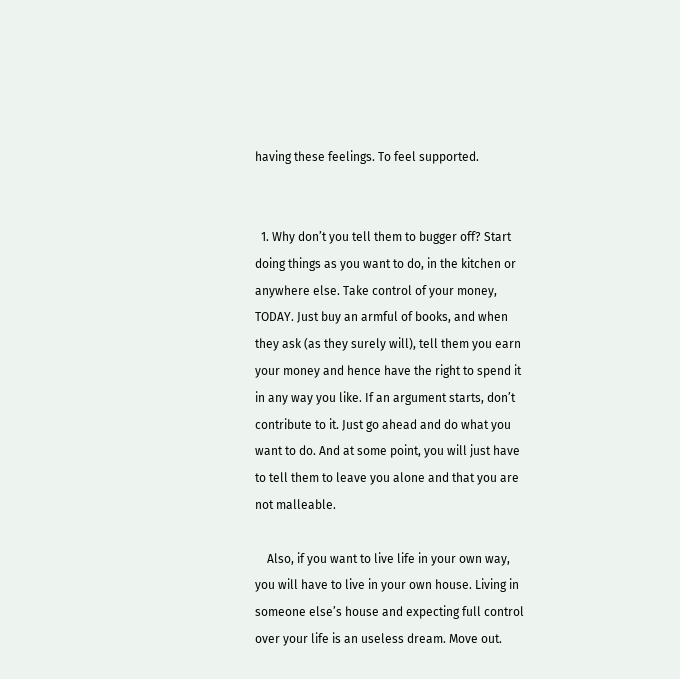having these feelings. To feel supported.


  1. Why don’t you tell them to bugger off? Start doing things as you want to do, in the kitchen or anywhere else. Take control of your money, TODAY. Just buy an armful of books, and when they ask (as they surely will), tell them you earn your money and hence have the right to spend it in any way you like. If an argument starts, don’t contribute to it. Just go ahead and do what you want to do. And at some point, you will just have to tell them to leave you alone and that you are not malleable.

    Also, if you want to live life in your own way, you will have to live in your own house. Living in someone else’s house and expecting full control over your life is an useless dream. Move out.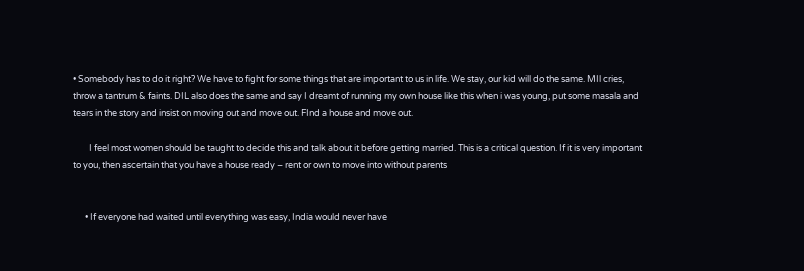• Somebody has to do it right? We have to fight for some things that are important to us in life. We stay, our kid will do the same. MIl cries, throw a tantrum & faints. DIL also does the same and say I dreamt of running my own house like this when i was young, put some masala and tears in the story and insist on moving out and move out. FInd a house and move out.

        I feel most women should be taught to decide this and talk about it before getting married. This is a critical question. If it is very important to you, then ascertain that you have a house ready – rent or own to move into without parents


      • If everyone had waited until everything was easy, India would never have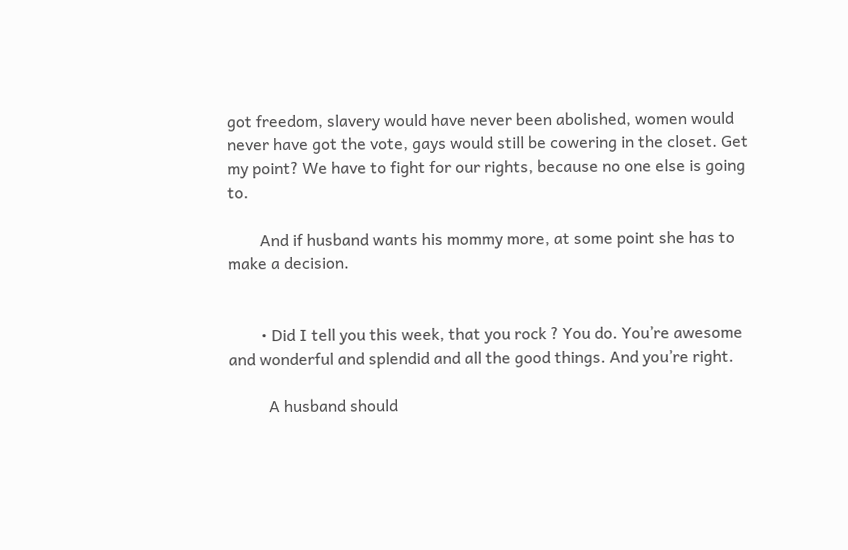got freedom, slavery would have never been abolished, women would never have got the vote, gays would still be cowering in the closet. Get my point? We have to fight for our rights, because no one else is going to.

        And if husband wants his mommy more, at some point she has to make a decision.


        • Did I tell you this week, that you rock ? You do. You’re awesome and wonderful and splendid and all the good things. And you’re right.

          A husband should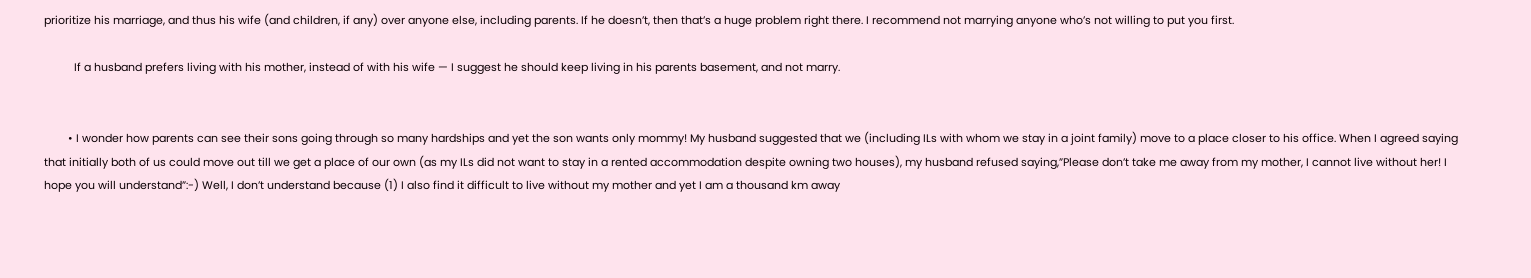prioritize his marriage, and thus his wife (and children, if any) over anyone else, including parents. If he doesn’t, then that’s a huge problem right there. I recommend not marrying anyone who’s not willing to put you first.

          If a husband prefers living with his mother, instead of with his wife — I suggest he should keep living in his parents basement, and not marry.


        • I wonder how parents can see their sons going through so many hardships and yet the son wants only mommy! My husband suggested that we (including ILs with whom we stay in a joint family) move to a place closer to his office. When I agreed saying that initially both of us could move out till we get a place of our own (as my ILs did not want to stay in a rented accommodation despite owning two houses), my husband refused saying,”Please don’t take me away from my mother, I cannot live without her! I hope you will understand”:-) Well, I don’t understand because (1) I also find it difficult to live without my mother and yet I am a thousand km away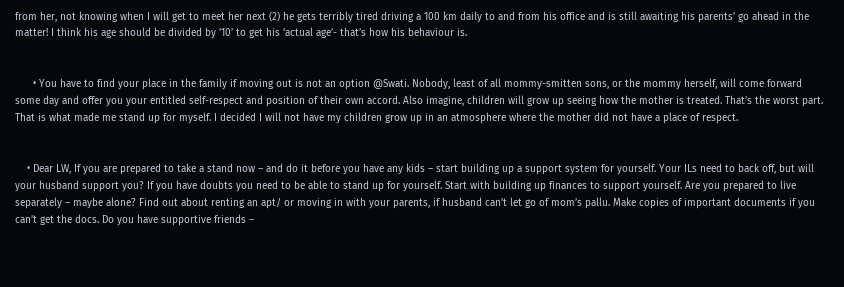from her, not knowing when I will get to meet her next (2) he gets terribly tired driving a 100 km daily to and from his office and is still awaiting his parents’ go ahead in the matter! I think his age should be divided by ’10’ to get his ‘actual age’- that’s how his behaviour is.


      • You have to find your place in the family if moving out is not an option @Swati. Nobody, least of all mommy-smitten sons, or the mommy herself, will come forward some day and offer you your entitled self-respect and position of their own accord. Also imagine, children will grow up seeing how the mother is treated. That’s the worst part. That is what made me stand up for myself. I decided I will not have my children grow up in an atmosphere where the mother did not have a place of respect.


    • Dear LW, If you are prepared to take a stand now – and do it before you have any kids – start building up a support system for yourself. Your ILs need to back off, but will your husband support you? If you have doubts you need to be able to stand up for yourself. Start with building up finances to support yourself. Are you prepared to live separately – maybe alone? Find out about renting an apt/ or moving in with your parents, if husband can’t let go of mom’s pallu. Make copies of important documents if you can’t get the docs. Do you have supportive friends –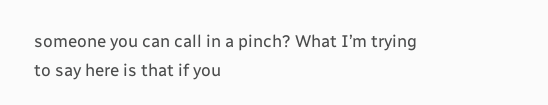someone you can call in a pinch? What I’m trying to say here is that if you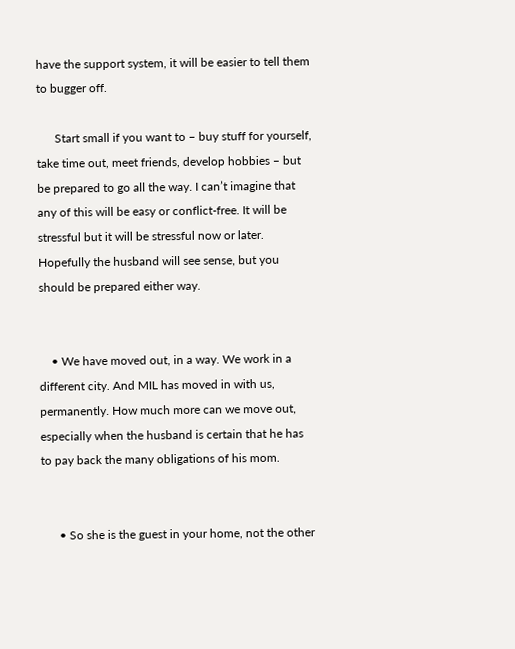have the support system, it will be easier to tell them to bugger off.

      Start small if you want to – buy stuff for yourself, take time out, meet friends, develop hobbies – but be prepared to go all the way. I can’t imagine that any of this will be easy or conflict-free. It will be stressful but it will be stressful now or later. Hopefully the husband will see sense, but you should be prepared either way.


    • We have moved out, in a way. We work in a different city. And MIL has moved in with us, permanently. How much more can we move out, especially when the husband is certain that he has to pay back the many obligations of his mom.


      • So she is the guest in your home, not the other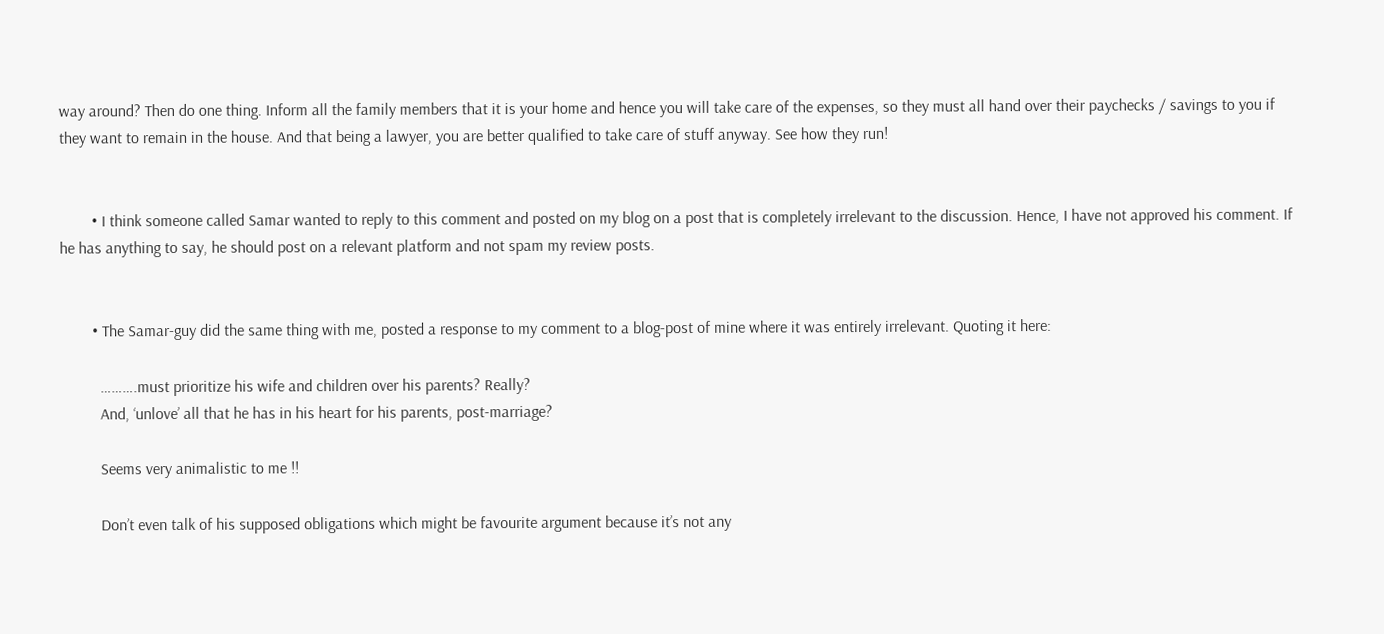way around? Then do one thing. Inform all the family members that it is your home and hence you will take care of the expenses, so they must all hand over their paychecks / savings to you if they want to remain in the house. And that being a lawyer, you are better qualified to take care of stuff anyway. See how they run!


        • I think someone called Samar wanted to reply to this comment and posted on my blog on a post that is completely irrelevant to the discussion. Hence, I have not approved his comment. If he has anything to say, he should post on a relevant platform and not spam my review posts.


        • The Samar-guy did the same thing with me, posted a response to my comment to a blog-post of mine where it was entirely irrelevant. Quoting it here:

          ……….must prioritize his wife and children over his parents? Really?
          And, ‘unlove’ all that he has in his heart for his parents, post-marriage?

          Seems very animalistic to me !!

          Don’t even talk of his supposed obligations which might be favourite argument because it’s not any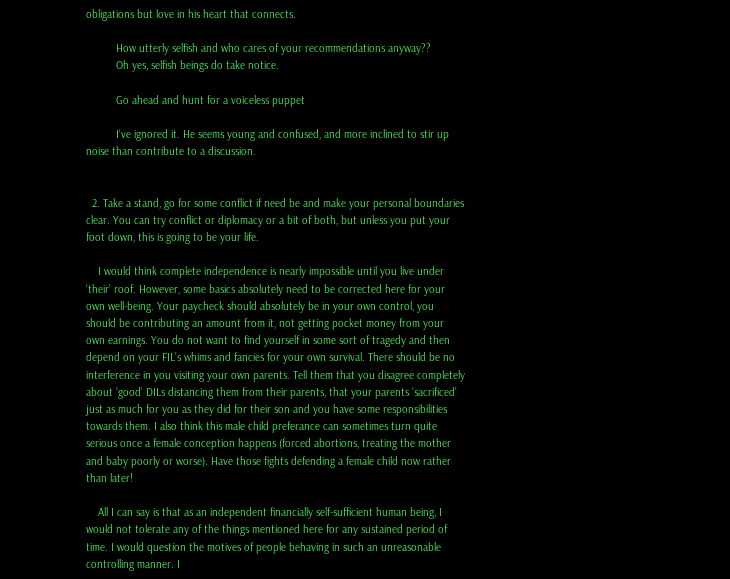obligations but love in his heart that connects.

          How utterly selfish and who cares of your recommendations anyway??
          Oh yes, selfish beings do take notice.

          Go ahead and hunt for a voiceless puppet

          I’ve ignored it. He seems young and confused, and more inclined to stir up noise than contribute to a discussion.


  2. Take a stand, go for some conflict if need be and make your personal boundaries clear. You can try conflict or diplomacy or a bit of both, but unless you put your foot down, this is going to be your life.

    I would think complete independence is nearly impossible until you live under ‘their’ roof. However, some basics absolutely need to be corrected here for your own well-being. Your paycheck should absolutely be in your own control, you should be contributing an amount from it, not getting pocket money from your own earnings. You do not want to find yourself in some sort of tragedy and then depend on your FIL’s whims and fancies for your own survival. There should be no interference in you visiting your own parents. Tell them that you disagree completely about ‘good’ DILs distancing them from their parents, that your parents ‘sacrificed’ just as much for you as they did for their son and you have some responsibilities towards them. I also think this male child preferance can sometimes turn quite serious once a female conception happens (forced abortions, treating the mother and baby poorly or worse). Have those fights defending a female child now rather than later!

    All I can say is that as an independent financially self-sufficient human being, I would not tolerate any of the things mentioned here for any sustained period of time. I would question the motives of people behaving in such an unreasonable controlling manner. I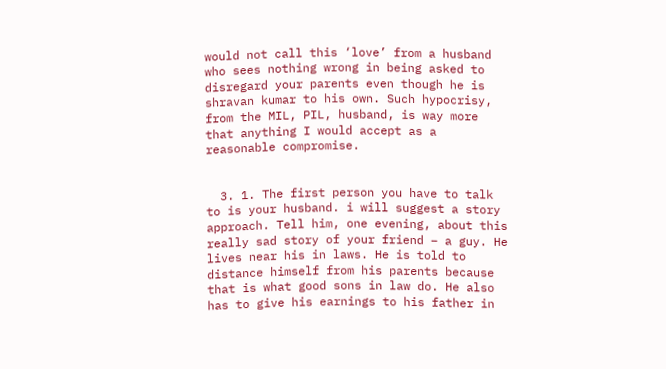would not call this ‘love’ from a husband who sees nothing wrong in being asked to disregard your parents even though he is shravan kumar to his own. Such hypocrisy, from the MIL, PIL, husband, is way more that anything I would accept as a reasonable compromise.


  3. 1. The first person you have to talk to is your husband. i will suggest a story approach. Tell him, one evening, about this really sad story of your friend – a guy. He lives near his in laws. He is told to distance himself from his parents because that is what good sons in law do. He also has to give his earnings to his father in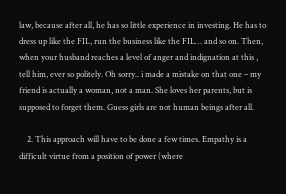law, because after all, he has so little experience in investing. He has to dress up like the FIL, run the business like the FIL… and so on. Then, when your husband reaches a level of anger and indignation at this , tell him, ever so politely. Oh sorry.. i made a mistake on that one – my friend is actually a woman, not a man. She loves her parents, but is supposed to forget them. Guess girls are not human beings after all.

    2. This approach will have to be done a few times. Empathy is a difficult virtue from a position of power (where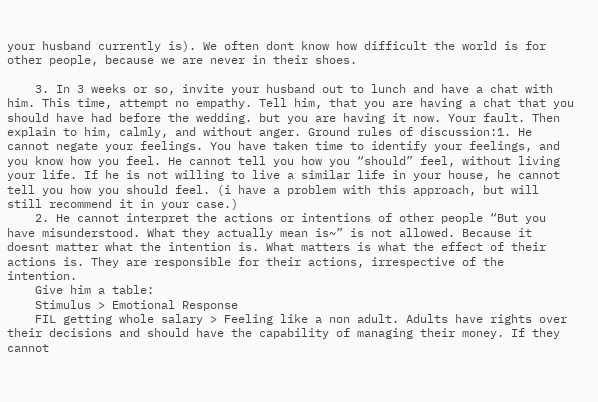your husband currently is). We often dont know how difficult the world is for other people, because we are never in their shoes.

    3. In 3 weeks or so, invite your husband out to lunch and have a chat with him. This time, attempt no empathy. Tell him, that you are having a chat that you should have had before the wedding. but you are having it now. Your fault. Then explain to him, calmly, and without anger. Ground rules of discussion:1. He cannot negate your feelings. You have taken time to identify your feelings, and you know how you feel. He cannot tell you how you “should” feel, without living your life. If he is not willing to live a similar life in your house, he cannot tell you how you should feel. (i have a problem with this approach, but will still recommend it in your case.)
    2. He cannot interpret the actions or intentions of other people “But you have misunderstood. What they actually mean is~” is not allowed. Because it doesnt matter what the intention is. What matters is what the effect of their actions is. They are responsible for their actions, irrespective of the intention.
    Give him a table:
    Stimulus > Emotional Response
    FIL getting whole salary > Feeling like a non adult. Adults have rights over their decisions and should have the capability of managing their money. If they cannot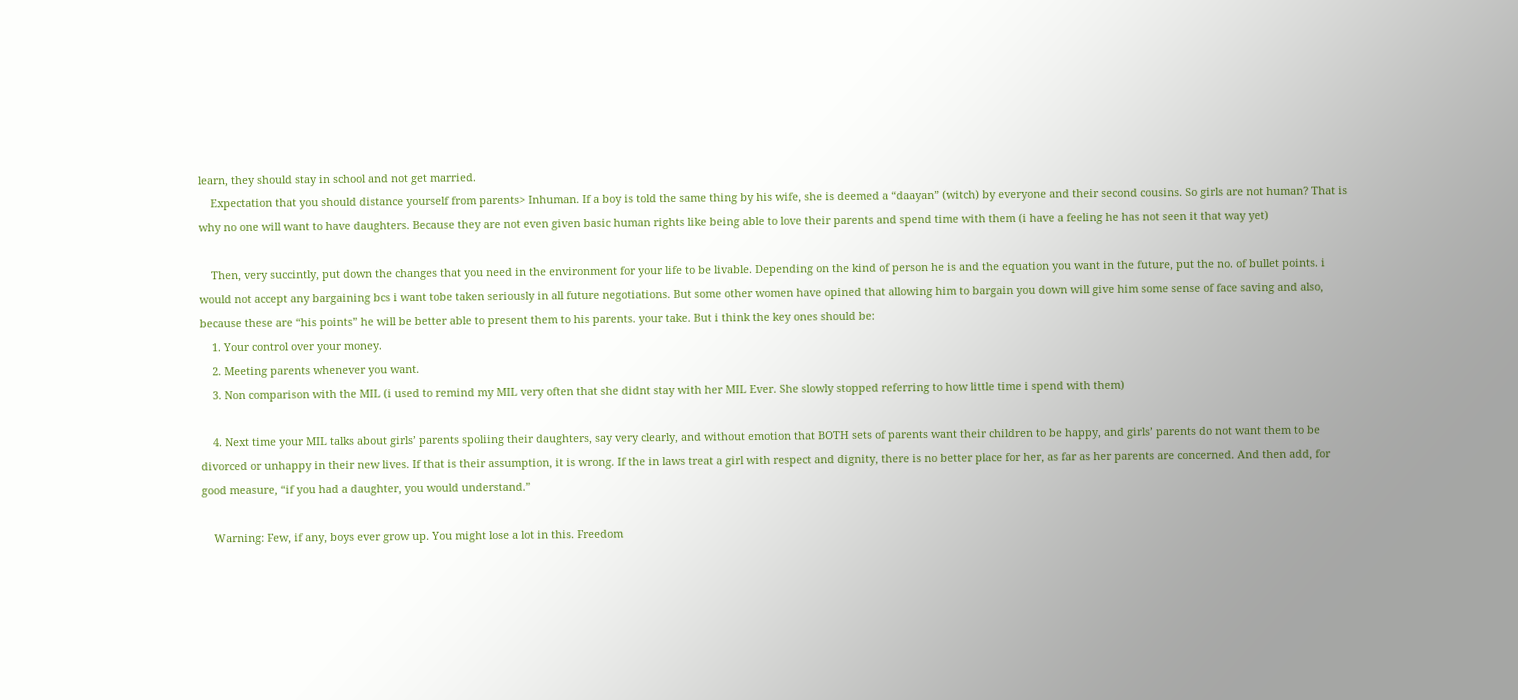learn, they should stay in school and not get married.
    Expectation that you should distance yourself from parents> Inhuman. If a boy is told the same thing by his wife, she is deemed a “daayan” (witch) by everyone and their second cousins. So girls are not human? That is why no one will want to have daughters. Because they are not even given basic human rights like being able to love their parents and spend time with them (i have a feeling he has not seen it that way yet)

    Then, very succintly, put down the changes that you need in the environment for your life to be livable. Depending on the kind of person he is and the equation you want in the future, put the no. of bullet points. i would not accept any bargaining bcs i want tobe taken seriously in all future negotiations. But some other women have opined that allowing him to bargain you down will give him some sense of face saving and also, because these are “his points” he will be better able to present them to his parents. your take. But i think the key ones should be:
    1. Your control over your money.
    2. Meeting parents whenever you want.
    3. Non comparison with the MIL (i used to remind my MIL very often that she didnt stay with her MIL Ever. She slowly stopped referring to how little time i spend with them)

    4. Next time your MIL talks about girls’ parents spoliing their daughters, say very clearly, and without emotion that BOTH sets of parents want their children to be happy, and girls’ parents do not want them to be divorced or unhappy in their new lives. If that is their assumption, it is wrong. If the in laws treat a girl with respect and dignity, there is no better place for her, as far as her parents are concerned. And then add, for good measure, “if you had a daughter, you would understand.”

    Warning: Few, if any, boys ever grow up. You might lose a lot in this. Freedom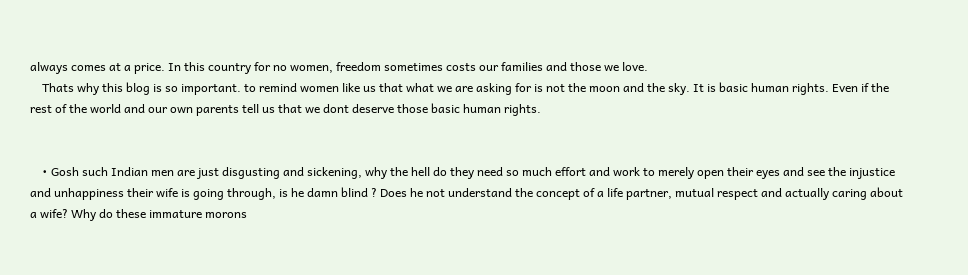always comes at a price. In this country for no women, freedom sometimes costs our families and those we love.
    Thats why this blog is so important. to remind women like us that what we are asking for is not the moon and the sky. It is basic human rights. Even if the rest of the world and our own parents tell us that we dont deserve those basic human rights.


    • Gosh such Indian men are just disgusting and sickening, why the hell do they need so much effort and work to merely open their eyes and see the injustice and unhappiness their wife is going through, is he damn blind ? Does he not understand the concept of a life partner, mutual respect and actually caring about a wife? Why do these immature morons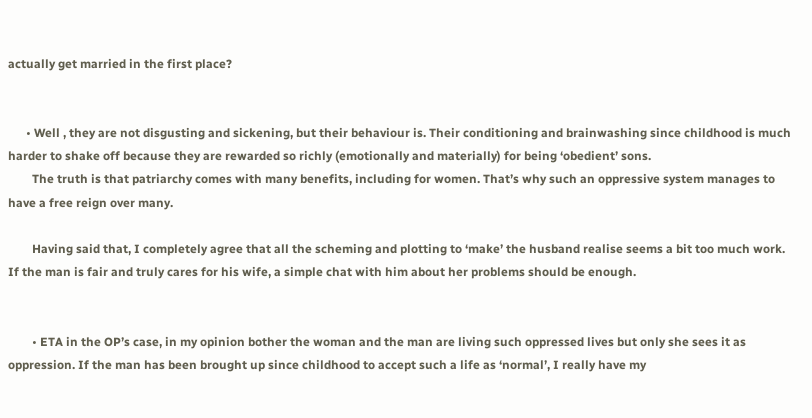actually get married in the first place?


      • Well , they are not disgusting and sickening, but their behaviour is. Their conditioning and brainwashing since childhood is much harder to shake off because they are rewarded so richly (emotionally and materially) for being ‘obedient’ sons.
        The truth is that patriarchy comes with many benefits, including for women. That’s why such an oppressive system manages to have a free reign over many.

        Having said that, I completely agree that all the scheming and plotting to ‘make’ the husband realise seems a bit too much work. If the man is fair and truly cares for his wife, a simple chat with him about her problems should be enough.


        • ETA in the OP’s case, in my opinion bother the woman and the man are living such oppressed lives but only she sees it as oppression. If the man has been brought up since childhood to accept such a life as ‘normal’, I really have my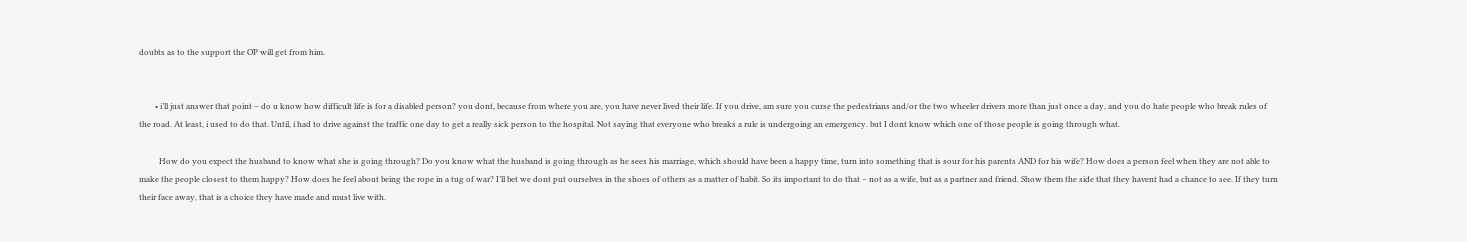doubts as to the support the OP will get from him.


        • i’ll just answer that point – do u know how difficult life is for a disabled person? you dont, because from where you are, you have never lived their life. If you drive, am sure you curse the pedestrians and/or the two wheeler drivers more than just once a day, and you do hate people who break rules of the road. At least, i used to do that. Until, i had to drive against the traffic one day to get a really sick person to the hospital. Not saying that everyone who breaks a rule is undergoing an emergency. but I dont know which one of those people is going through what.

          How do you expect the husband to know what she is going through? Do you know what the husband is going through as he sees his marriage, which should have been a happy time, turn into something that is sour for his parents AND for his wife? How does a person feel when they are not able to make the people closest to them happy? How does he feel about being the rope in a tug of war? I’ll bet we dont put ourselves in the shoes of others as a matter of habit. So its important to do that – not as a wife, but as a partner and friend. Show them the side that they havent had a chance to see. If they turn their face away, that is a choice they have made and must live with.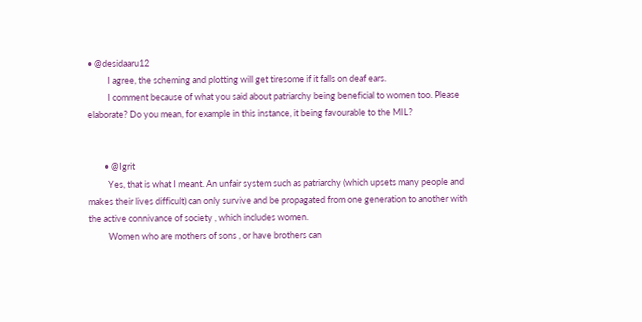• @desidaaru12
          I agree, the scheming and plotting will get tiresome if it falls on deaf ears.
          I comment because of what you said about patriarchy being beneficial to women too. Please elaborate? Do you mean, for example in this instance, it being favourable to the MIL?


        • @Igrit
          Yes, that is what I meant. An unfair system such as patriarchy (which upsets many people and makes their lives difficult) can only survive and be propagated from one generation to another with the active connivance of society , which includes women.
          Women who are mothers of sons , or have brothers can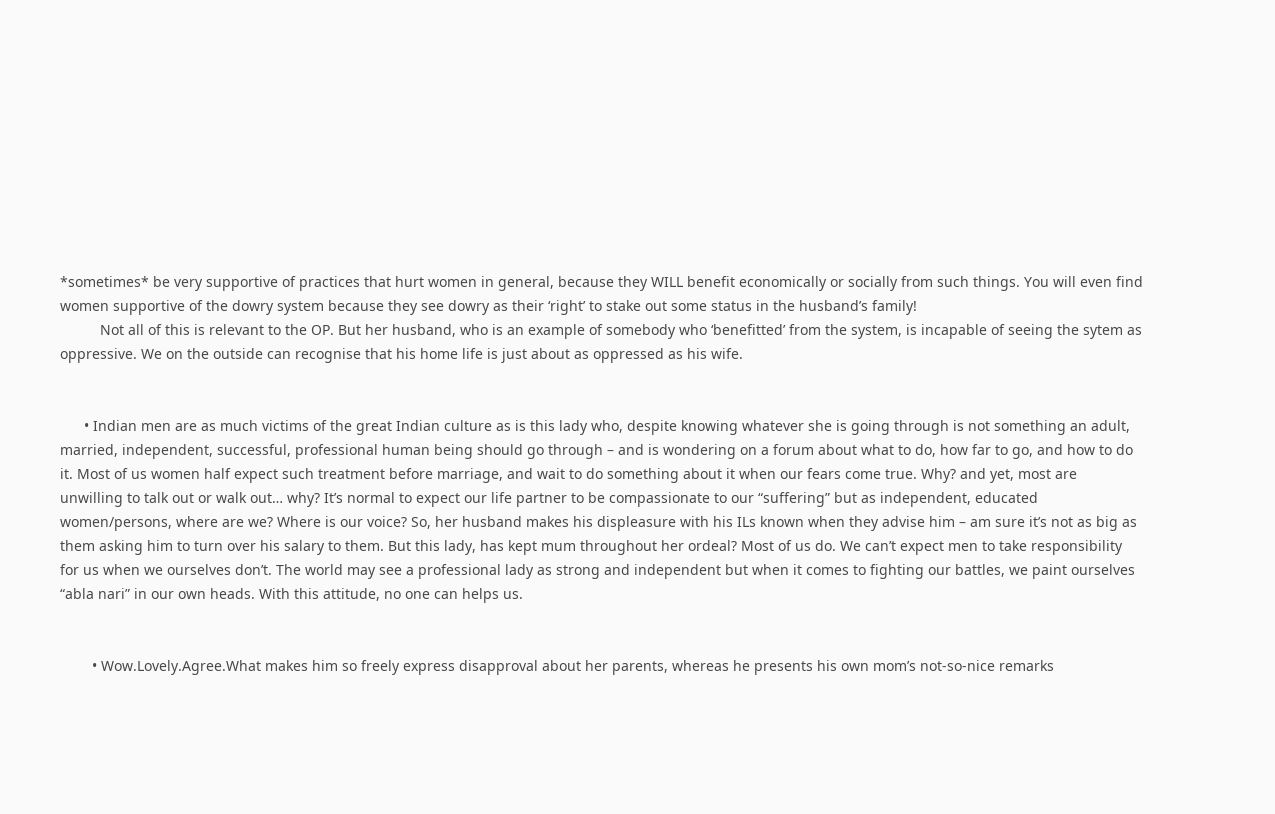*sometimes* be very supportive of practices that hurt women in general, because they WILL benefit economically or socially from such things. You will even find women supportive of the dowry system because they see dowry as their ‘right’ to stake out some status in the husband’s family!
          Not all of this is relevant to the OP. But her husband, who is an example of somebody who ‘benefitted’ from the system, is incapable of seeing the sytem as oppressive. We on the outside can recognise that his home life is just about as oppressed as his wife.


      • Indian men are as much victims of the great Indian culture as is this lady who, despite knowing whatever she is going through is not something an adult, married, independent, successful, professional human being should go through – and is wondering on a forum about what to do, how far to go, and how to do it. Most of us women half expect such treatment before marriage, and wait to do something about it when our fears come true. Why? and yet, most are unwilling to talk out or walk out… why? It’s normal to expect our life partner to be compassionate to our “suffering” but as independent, educated women/persons, where are we? Where is our voice? So, her husband makes his displeasure with his ILs known when they advise him – am sure it’s not as big as them asking him to turn over his salary to them. But this lady, has kept mum throughout her ordeal? Most of us do. We can’t expect men to take responsibility for us when we ourselves don’t. The world may see a professional lady as strong and independent but when it comes to fighting our battles, we paint ourselves “abla nari” in our own heads. With this attitude, no one can helps us.


        • Wow.Lovely.Agree.What makes him so freely express disapproval about her parents, whereas he presents his own mom’s not-so-nice remarks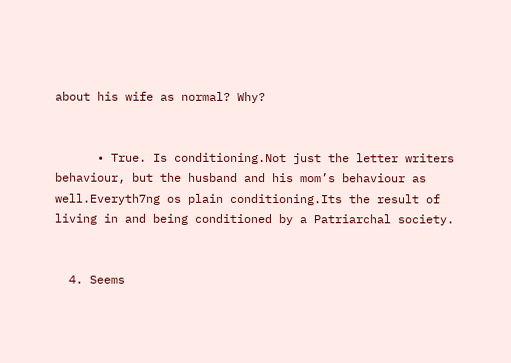about his wife as normal? Why?


      • True. Is conditioning.Not just the letter writers behaviour, but the husband and his mom’s behaviour as well.Everyth7ng os plain conditioning.Its the result of living in and being conditioned by a Patriarchal society.


  4. Seems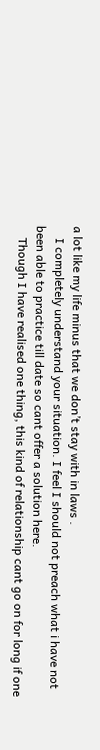a lot like my life minus that we don’t stay with in laws .
    I completely understand your situation. I feel I should not preach what i have not been able to practice till date so cant offer a solution here.
    Though I have realised one thing, this kind of relationship cant go on for long if one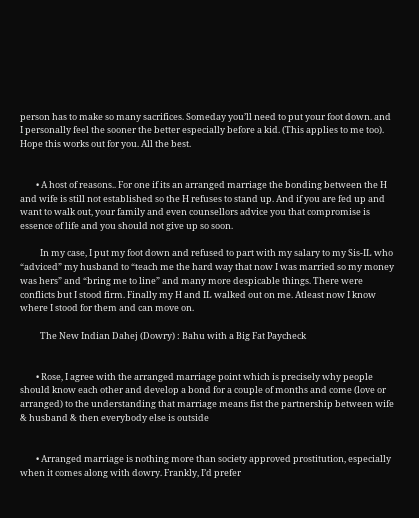person has to make so many sacrifices. Someday you’ll need to put your foot down. and I personally feel the sooner the better especially before a kid. (This applies to me too). Hope this works out for you. All the best.


        • A host of reasons.. For one if its an arranged marriage the bonding between the H and wife is still not established so the H refuses to stand up. And if you are fed up and want to walk out, your family and even counsellors advice you that compromise is essence of life and you should not give up so soon.

          In my case, I put my foot down and refused to part with my salary to my Sis-IL who “adviced” my husband to “teach me the hard way that now I was married so my money was hers” and “bring me to line” and many more despicable things. There were conflicts but I stood firm. Finally my H and IL walked out on me. Atleast now I know where I stood for them and can move on.

          The New Indian Dahej (Dowry) : Bahu with a Big Fat Paycheck


        • Rose, I agree with the arranged marriage point which is precisely why people should know each other and develop a bond for a couple of months and come (love or arranged) to the understanding that marriage means fist the partnership between wife & husband & then everybody else is outside


        • Arranged marriage is nothing more than society approved prostitution, especially when it comes along with dowry. Frankly, I’d prefer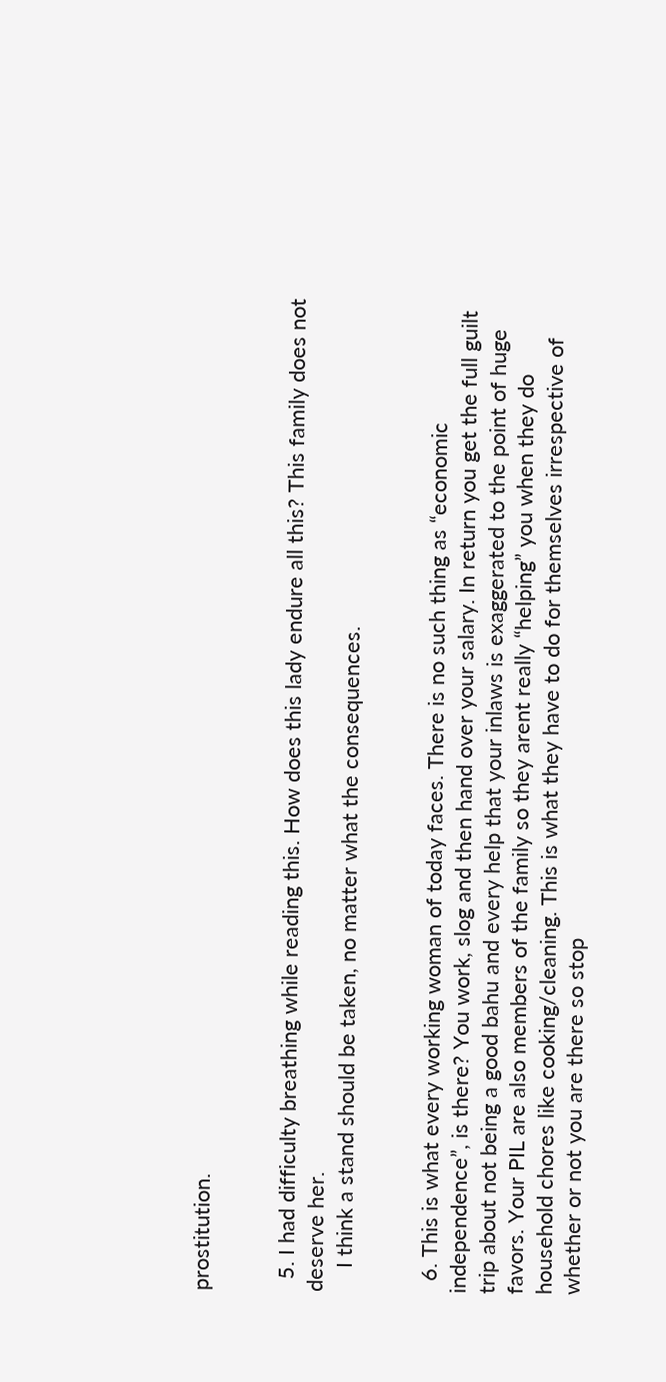prostitution.


  5. I had difficulty breathing while reading this. How does this lady endure all this? This family does not deserve her.
    I think a stand should be taken, no matter what the consequences.


  6. This is what every working woman of today faces. There is no such thing as “economic independence”, is there? You work, slog and then hand over your salary. In return you get the full guilt trip about not being a good bahu and every help that your inlaws is exaggerated to the point of huge favors. Your PIL are also members of the family so they arent really “helping” you when they do household chores like cooking/cleaning. This is what they have to do for themselves irrespective of whether or not you are there so stop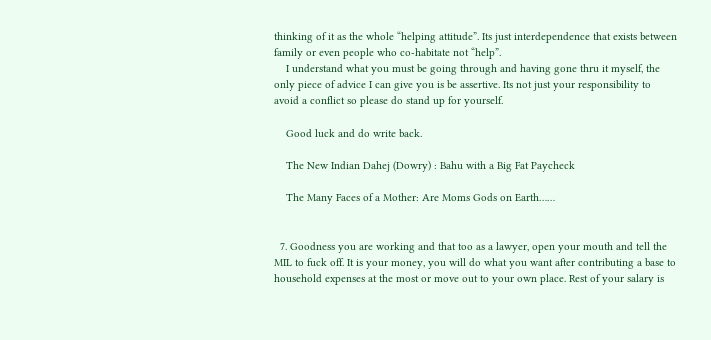thinking of it as the whole “helping attitude”. Its just interdependence that exists between family or even people who co-habitate not “help”.
    I understand what you must be going through and having gone thru it myself, the only piece of advice I can give you is be assertive. Its not just your responsibility to avoid a conflict so please do stand up for yourself.

    Good luck and do write back.

    The New Indian Dahej (Dowry) : Bahu with a Big Fat Paycheck

    The Many Faces of a Mother: Are Moms Gods on Earth……


  7. Goodness you are working and that too as a lawyer, open your mouth and tell the MIL to fuck off. It is your money, you will do what you want after contributing a base to household expenses at the most or move out to your own place. Rest of your salary is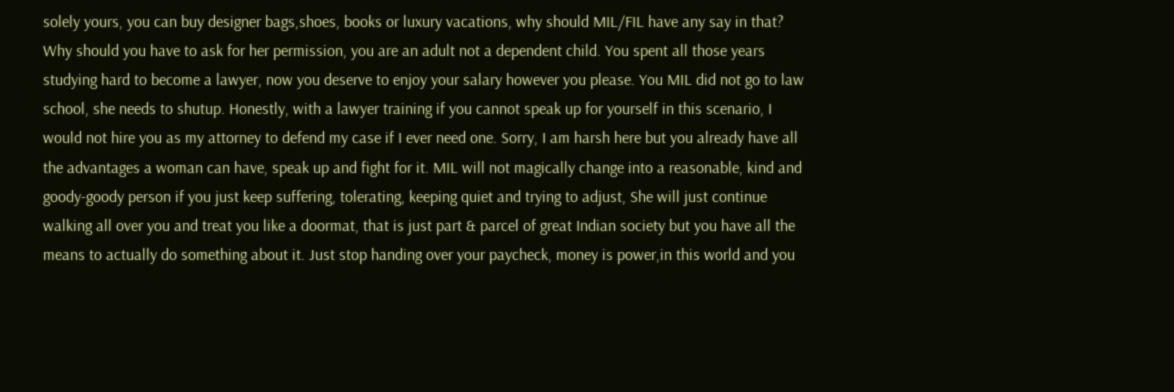solely yours, you can buy designer bags,shoes, books or luxury vacations, why should MIL/FIL have any say in that? Why should you have to ask for her permission, you are an adult not a dependent child. You spent all those years studying hard to become a lawyer, now you deserve to enjoy your salary however you please. You MIL did not go to law school, she needs to shutup. Honestly, with a lawyer training if you cannot speak up for yourself in this scenario, I would not hire you as my attorney to defend my case if I ever need one. Sorry, I am harsh here but you already have all the advantages a woman can have, speak up and fight for it. MIL will not magically change into a reasonable, kind and goody-goody person if you just keep suffering, tolerating, keeping quiet and trying to adjust, She will just continue walking all over you and treat you like a doormat, that is just part & parcel of great Indian society but you have all the means to actually do something about it. Just stop handing over your paycheck, money is power,in this world and you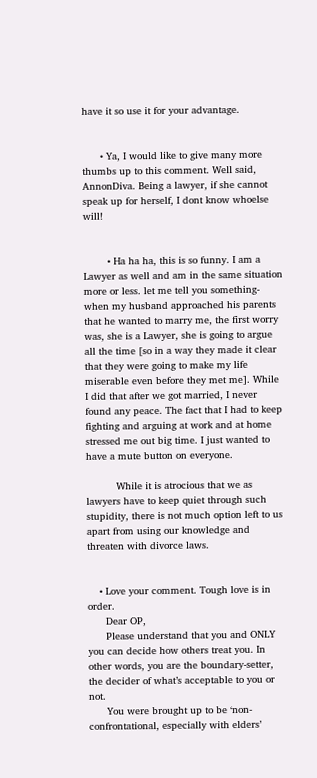have it so use it for your advantage.


      • Ya, I would like to give many more thumbs up to this comment. Well said, AnnonDiva. Being a lawyer, if she cannot speak up for herself, I dont know whoelse will!


        • Ha ha ha, this is so funny. I am a Lawyer as well and am in the same situation more or less. let me tell you something- when my husband approached his parents that he wanted to marry me, the first worry was, she is a Lawyer, she is going to argue all the time [so in a way they made it clear that they were going to make my life miserable even before they met me]. While I did that after we got married, I never found any peace. The fact that I had to keep fighting and arguing at work and at home stressed me out big time. I just wanted to have a mute button on everyone.

          While it is atrocious that we as lawyers have to keep quiet through such stupidity, there is not much option left to us apart from using our knowledge and threaten with divorce laws.


    • Love your comment. Tough love is in order.
      Dear OP,
      Please understand that you and ONLY you can decide how others treat you. In other words, you are the boundary-setter, the decider of what’s acceptable to you or not.
      You were brought up to be ‘non-confrontational, especially with elders’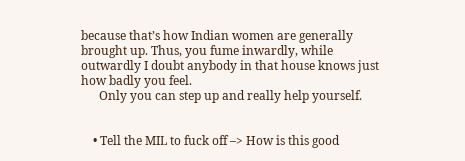because that’s how Indian women are generally brought up. Thus, you fume inwardly, while outwardly I doubt anybody in that house knows just how badly you feel.
      Only you can step up and really help yourself.


    • Tell the MIL to fuck off –> How is this good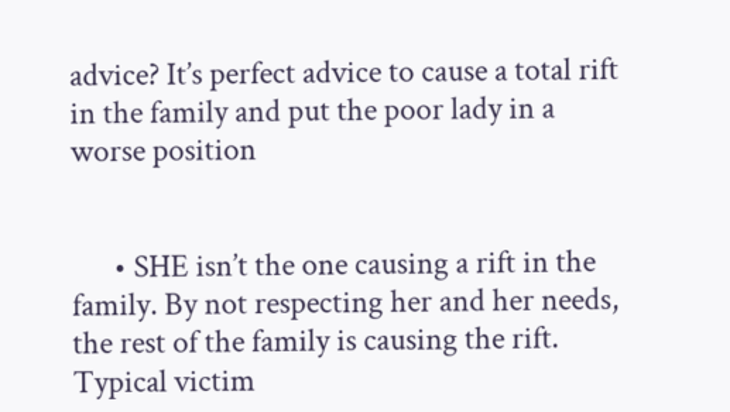advice? It’s perfect advice to cause a total rift in the family and put the poor lady in a worse position


      • SHE isn’t the one causing a rift in the family. By not respecting her and her needs, the rest of the family is causing the rift. Typical victim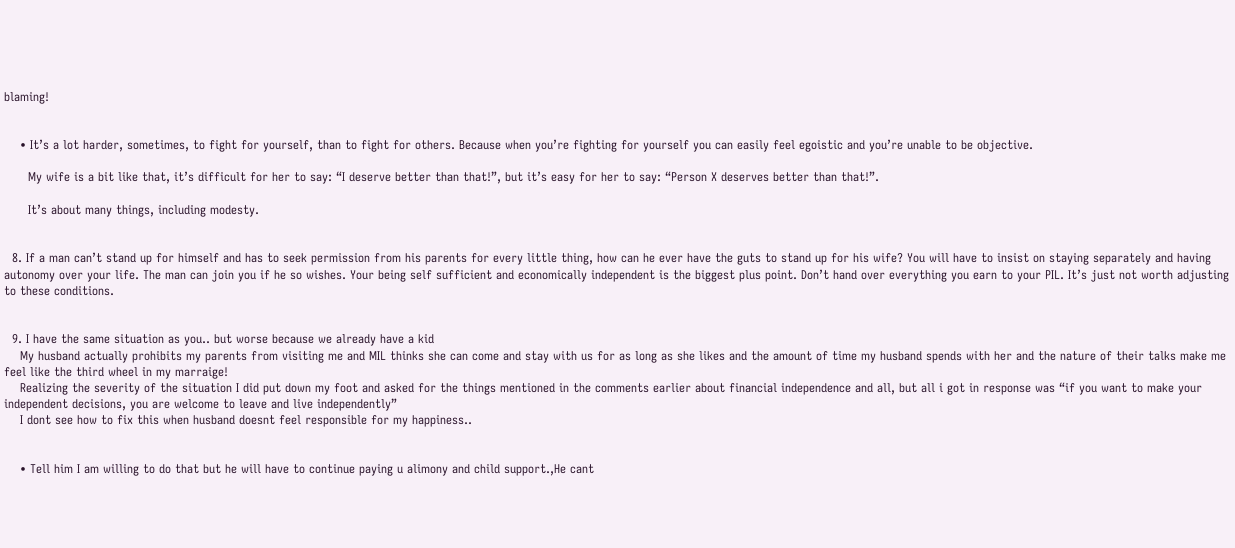blaming!


    • It’s a lot harder, sometimes, to fight for yourself, than to fight for others. Because when you’re fighting for yourself you can easily feel egoistic and you’re unable to be objective.

      My wife is a bit like that, it’s difficult for her to say: “I deserve better than that!”, but it’s easy for her to say: “Person X deserves better than that!”.

      It’s about many things, including modesty.


  8. If a man can’t stand up for himself and has to seek permission from his parents for every little thing, how can he ever have the guts to stand up for his wife? You will have to insist on staying separately and having autonomy over your life. The man can join you if he so wishes. Your being self sufficient and economically independent is the biggest plus point. Don’t hand over everything you earn to your PIL. It’s just not worth adjusting to these conditions.


  9. I have the same situation as you.. but worse because we already have a kid
    My husband actually prohibits my parents from visiting me and MIL thinks she can come and stay with us for as long as she likes and the amount of time my husband spends with her and the nature of their talks make me feel like the third wheel in my marraige!
    Realizing the severity of the situation I did put down my foot and asked for the things mentioned in the comments earlier about financial independence and all, but all i got in response was “if you want to make your independent decisions, you are welcome to leave and live independently”
    I dont see how to fix this when husband doesnt feel responsible for my happiness..


    • Tell him I am willing to do that but he will have to continue paying u alimony and child support.,He cant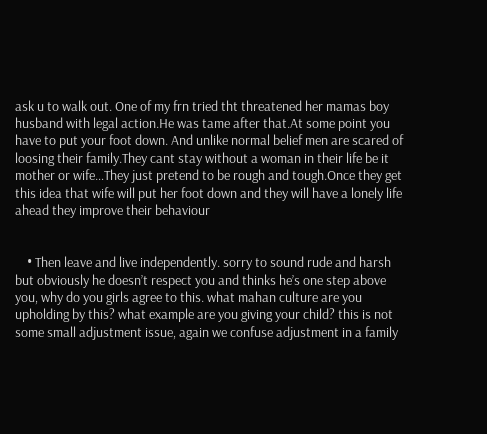ask u to walk out. One of my frn tried tht threatened her mamas boy husband with legal action.He was tame after that.At some point you have to put your foot down. And unlike normal belief men are scared of loosing their family.They cant stay without a woman in their life be it mother or wife…They just pretend to be rough and tough.Once they get this idea that wife will put her foot down and they will have a lonely life ahead they improve their behaviour


    • Then leave and live independently. sorry to sound rude and harsh but obviously he doesn’t respect you and thinks he’s one step above you, why do you girls agree to this. what mahan culture are you upholding by this? what example are you giving your child? this is not some small adjustment issue, again we confuse adjustment in a family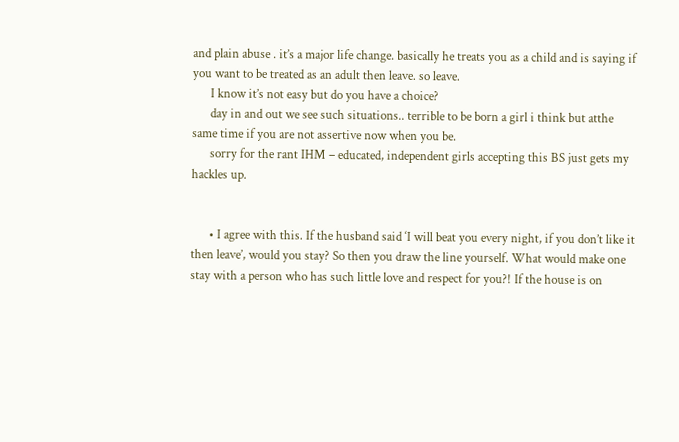and plain abuse . it’s a major life change. basically he treats you as a child and is saying if you want to be treated as an adult then leave. so leave.
      I know it’s not easy but do you have a choice?
      day in and out we see such situations.. terrible to be born a girl i think but atthe same time if you are not assertive now when you be.
      sorry for the rant IHM – educated, independent girls accepting this BS just gets my hackles up.


      • I agree with this. If the husband said ‘I will beat you every night, if you don’t like it then leave’, would you stay? So then you draw the line yourself. What would make one stay with a person who has such little love and respect for you?! If the house is on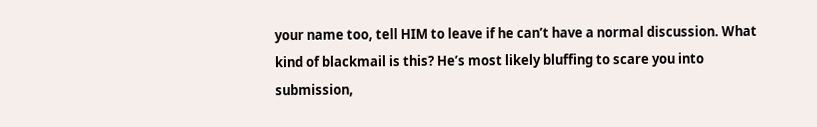your name too, tell HIM to leave if he can’t have a normal discussion. What kind of blackmail is this? He’s most likely bluffing to scare you into submission,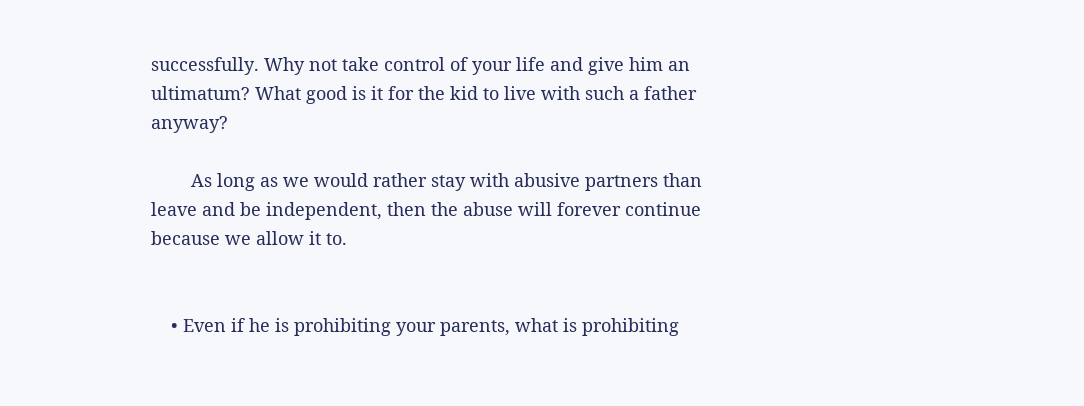successfully. Why not take control of your life and give him an ultimatum? What good is it for the kid to live with such a father anyway?

        As long as we would rather stay with abusive partners than leave and be independent, then the abuse will forever continue because we allow it to.


    • Even if he is prohibiting your parents, what is prohibiting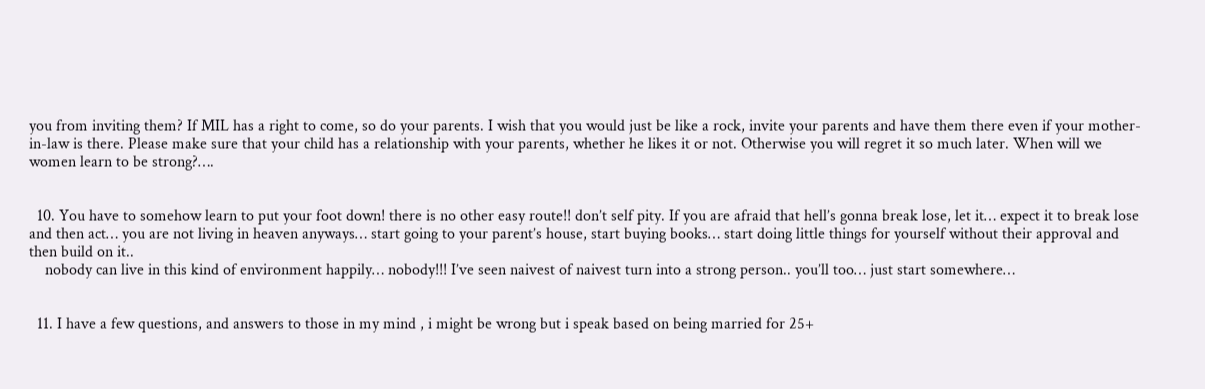you from inviting them? If MIL has a right to come, so do your parents. I wish that you would just be like a rock, invite your parents and have them there even if your mother-in-law is there. Please make sure that your child has a relationship with your parents, whether he likes it or not. Otherwise you will regret it so much later. When will we women learn to be strong?….


  10. You have to somehow learn to put your foot down! there is no other easy route!! don’t self pity. If you are afraid that hell’s gonna break lose, let it… expect it to break lose and then act… you are not living in heaven anyways… start going to your parent’s house, start buying books… start doing little things for yourself without their approval and then build on it..
    nobody can live in this kind of environment happily… nobody!!! I’ve seen naivest of naivest turn into a strong person.. you’ll too… just start somewhere…


  11. I have a few questions, and answers to those in my mind , i might be wrong but i speak based on being married for 25+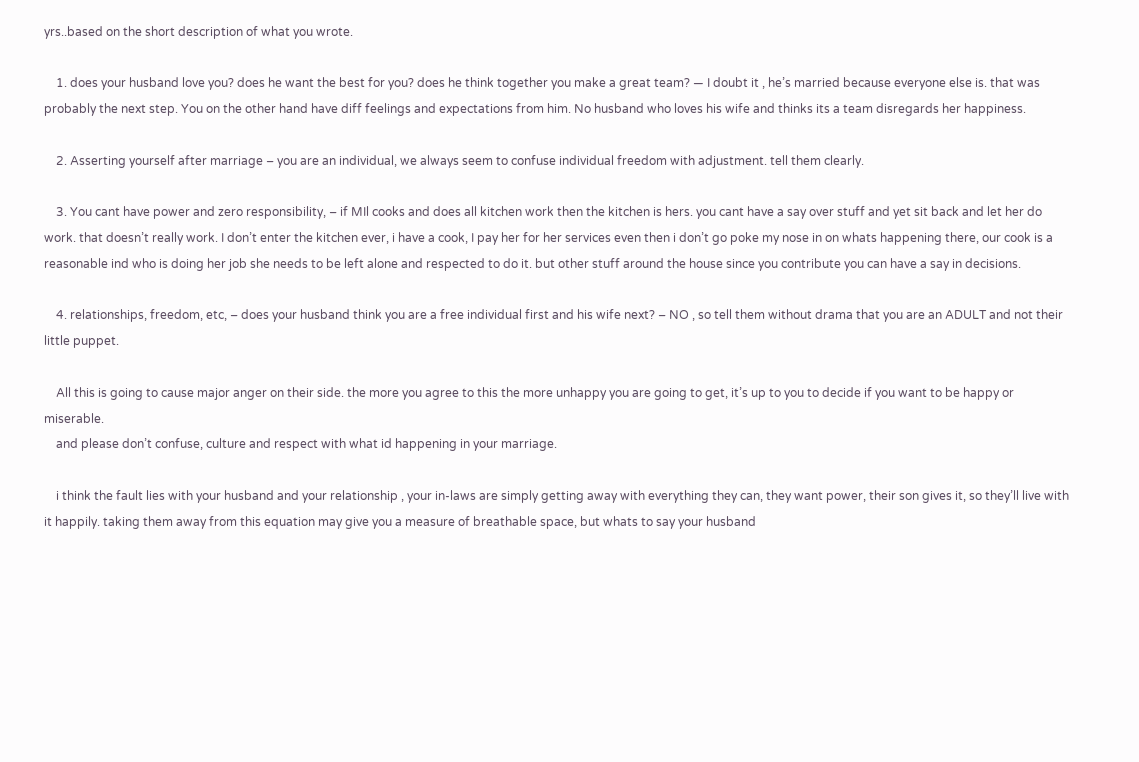yrs..based on the short description of what you wrote.

    1. does your husband love you? does he want the best for you? does he think together you make a great team? — I doubt it , he’s married because everyone else is. that was probably the next step. You on the other hand have diff feelings and expectations from him. No husband who loves his wife and thinks its a team disregards her happiness.

    2. Asserting yourself after marriage – you are an individual, we always seem to confuse individual freedom with adjustment. tell them clearly.

    3. You cant have power and zero responsibility, – if MIl cooks and does all kitchen work then the kitchen is hers. you cant have a say over stuff and yet sit back and let her do work. that doesn’t really work. I don’t enter the kitchen ever, i have a cook, I pay her for her services even then i don’t go poke my nose in on whats happening there, our cook is a reasonable ind who is doing her job she needs to be left alone and respected to do it. but other stuff around the house since you contribute you can have a say in decisions.

    4. relationships, freedom, etc, – does your husband think you are a free individual first and his wife next? – NO , so tell them without drama that you are an ADULT and not their little puppet.

    All this is going to cause major anger on their side. the more you agree to this the more unhappy you are going to get, it’s up to you to decide if you want to be happy or miserable.
    and please don’t confuse, culture and respect with what id happening in your marriage.

    i think the fault lies with your husband and your relationship , your in-laws are simply getting away with everything they can, they want power, their son gives it, so they’ll live with it happily. taking them away from this equation may give you a measure of breathable space, but whats to say your husband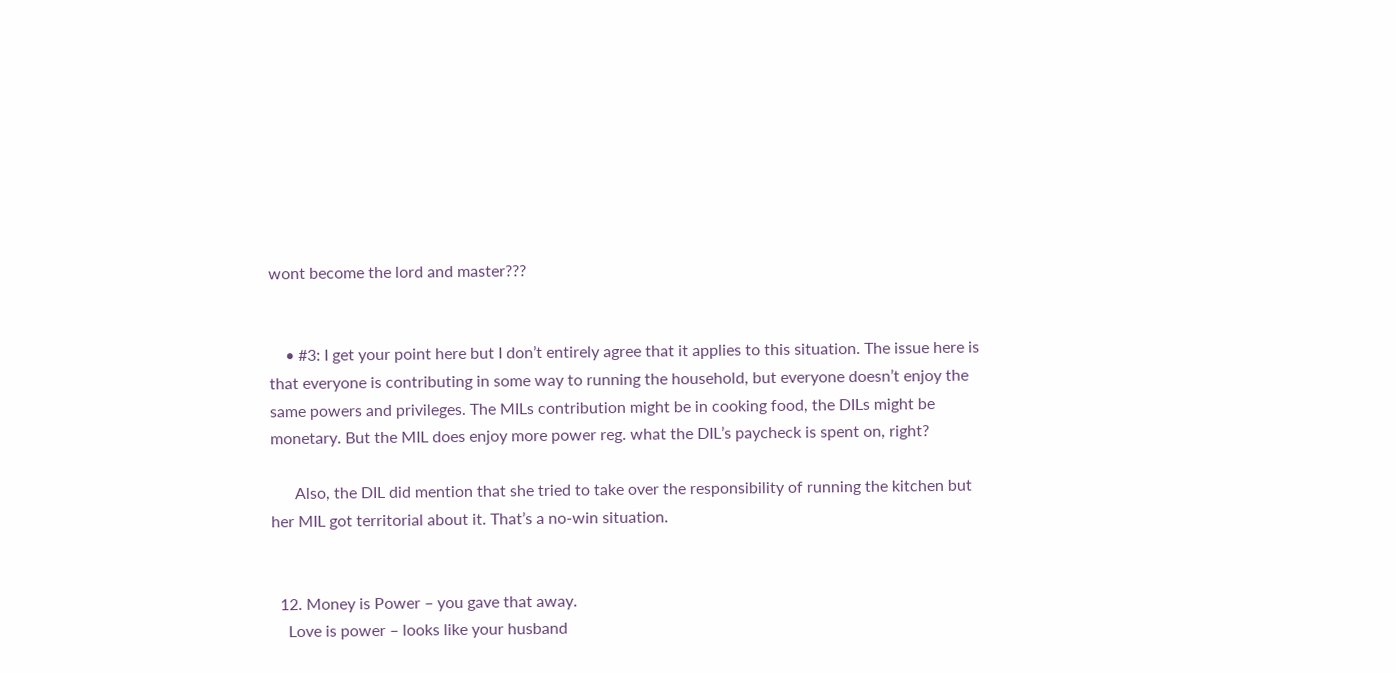wont become the lord and master???


    • #3: I get your point here but I don’t entirely agree that it applies to this situation. The issue here is that everyone is contributing in some way to running the household, but everyone doesn’t enjoy the same powers and privileges. The MILs contribution might be in cooking food, the DILs might be monetary. But the MIL does enjoy more power reg. what the DIL’s paycheck is spent on, right?

      Also, the DIL did mention that she tried to take over the responsibility of running the kitchen but her MIL got territorial about it. That’s a no-win situation.


  12. Money is Power – you gave that away.
    Love is power – looks like your husband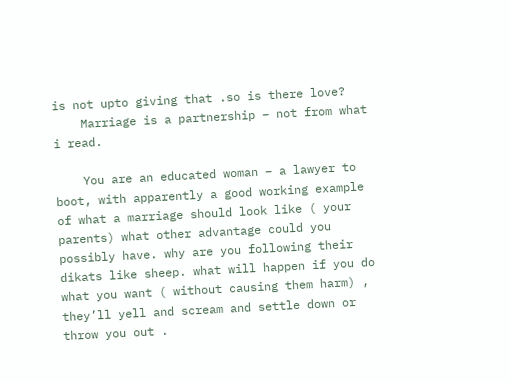is not upto giving that .so is there love?
    Marriage is a partnership – not from what i read.

    You are an educated woman – a lawyer to boot, with apparently a good working example of what a marriage should look like ( your parents) what other advantage could you possibly have. why are you following their dikats like sheep. what will happen if you do what you want ( without causing them harm) , they’ll yell and scream and settle down or throw you out .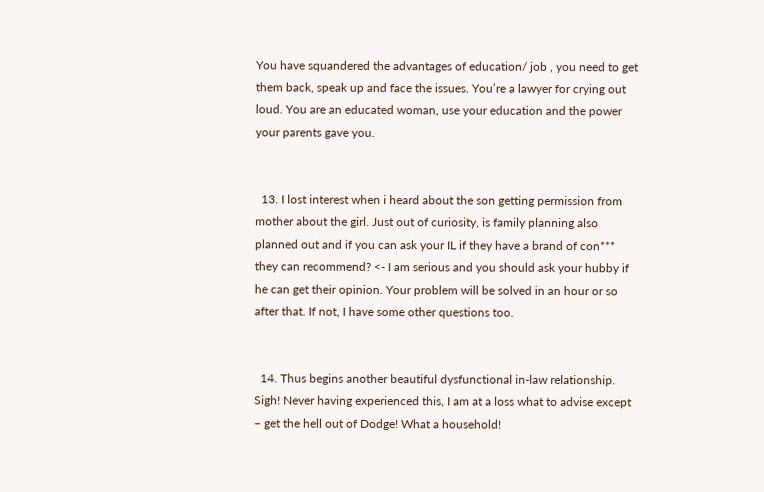You have squandered the advantages of education/ job , you need to get them back, speak up and face the issues. You’re a lawyer for crying out loud. You are an educated woman, use your education and the power your parents gave you.


  13. I lost interest when i heard about the son getting permission from mother about the girl. Just out of curiosity, is family planning also planned out and if you can ask your IL if they have a brand of con*** they can recommend? <- I am serious and you should ask your hubby if he can get their opinion. Your problem will be solved in an hour or so after that. If not, I have some other questions too.


  14. Thus begins another beautiful dysfunctional in-law relationship. Sigh! Never having experienced this, I am at a loss what to advise except – get the hell out of Dodge! What a household!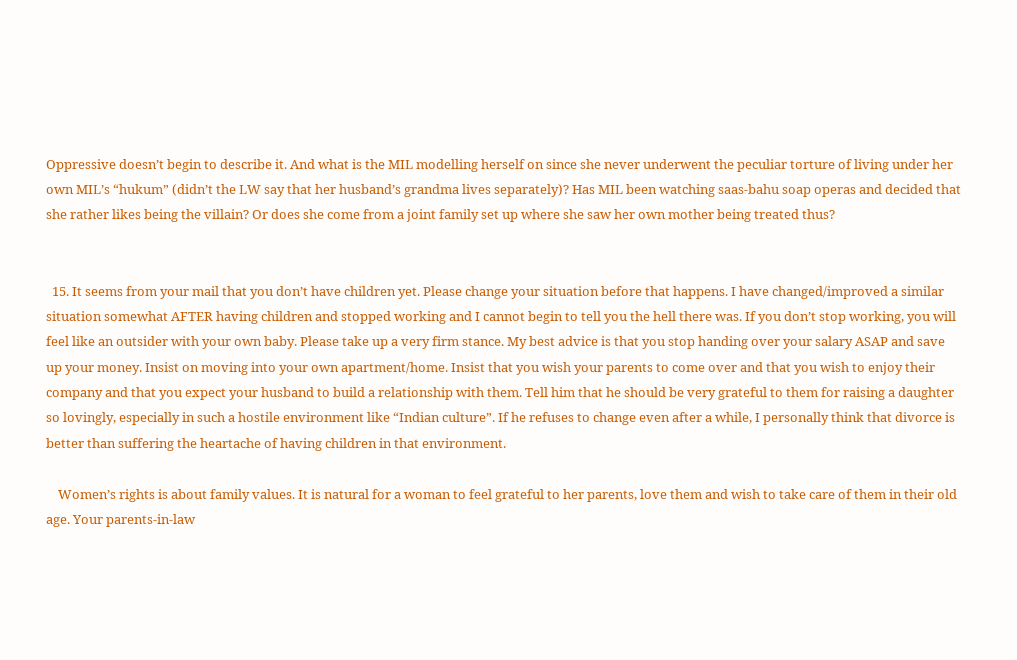Oppressive doesn’t begin to describe it. And what is the MIL modelling herself on since she never underwent the peculiar torture of living under her own MIL’s “hukum” (didn’t the LW say that her husband’s grandma lives separately)? Has MIL been watching saas-bahu soap operas and decided that she rather likes being the villain? Or does she come from a joint family set up where she saw her own mother being treated thus?


  15. It seems from your mail that you don’t have children yet. Please change your situation before that happens. I have changed/improved a similar situation somewhat AFTER having children and stopped working and I cannot begin to tell you the hell there was. If you don’t stop working, you will feel like an outsider with your own baby. Please take up a very firm stance. My best advice is that you stop handing over your salary ASAP and save up your money. Insist on moving into your own apartment/home. Insist that you wish your parents to come over and that you wish to enjoy their company and that you expect your husband to build a relationship with them. Tell him that he should be very grateful to them for raising a daughter so lovingly, especially in such a hostile environment like “Indian culture”. If he refuses to change even after a while, I personally think that divorce is better than suffering the heartache of having children in that environment.

    Women’s rights is about family values. It is natural for a woman to feel grateful to her parents, love them and wish to take care of them in their old age. Your parents-in-law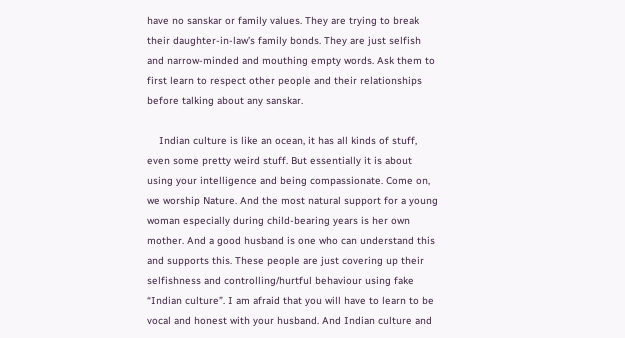have no sanskar or family values. They are trying to break their daughter-in-law’s family bonds. They are just selfish and narrow-minded and mouthing empty words. Ask them to first learn to respect other people and their relationships before talking about any sanskar.

    Indian culture is like an ocean, it has all kinds of stuff, even some pretty weird stuff. But essentially it is about using your intelligence and being compassionate. Come on, we worship Nature. And the most natural support for a young woman especially during child-bearing years is her own mother. And a good husband is one who can understand this and supports this. These people are just covering up their selfishness and controlling/hurtful behaviour using fake “Indian culture”. I am afraid that you will have to learn to be vocal and honest with your husband. And Indian culture and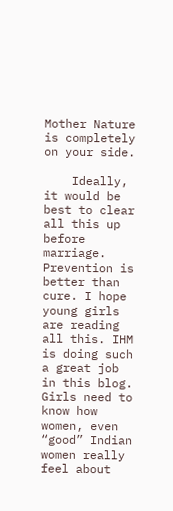Mother Nature is completely on your side.

    Ideally, it would be best to clear all this up before marriage. Prevention is better than cure. I hope young girls are reading all this. IHM is doing such a great job in this blog. Girls need to know how women, even “good” Indian women really feel about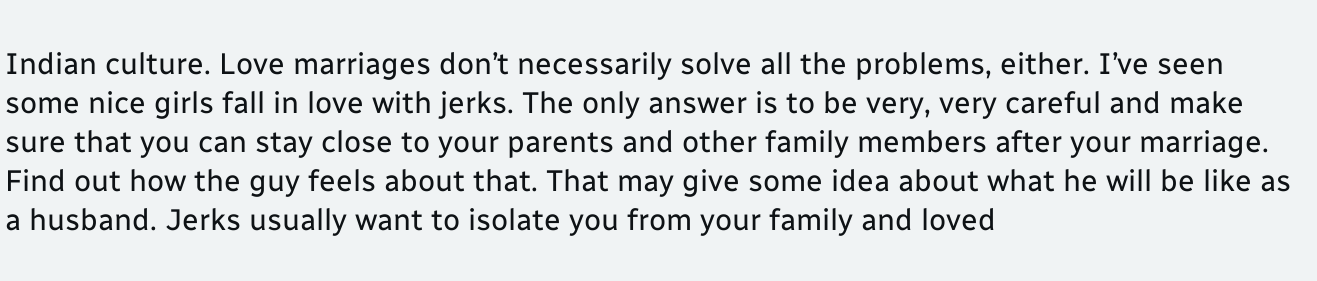Indian culture. Love marriages don’t necessarily solve all the problems, either. I’ve seen some nice girls fall in love with jerks. The only answer is to be very, very careful and make sure that you can stay close to your parents and other family members after your marriage. Find out how the guy feels about that. That may give some idea about what he will be like as a husband. Jerks usually want to isolate you from your family and loved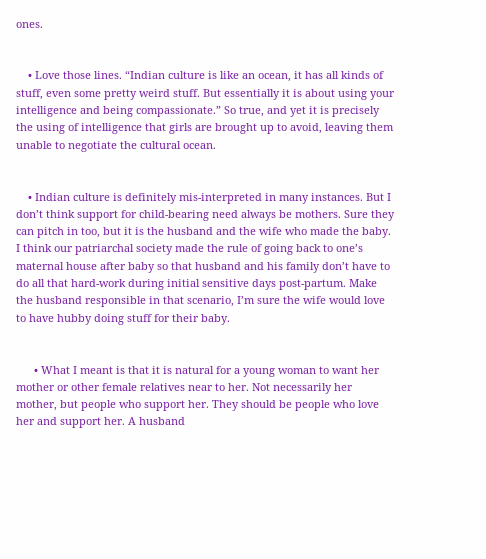ones.


    • Love those lines. “Indian culture is like an ocean, it has all kinds of stuff, even some pretty weird stuff. But essentially it is about using your intelligence and being compassionate.” So true, and yet it is precisely the using of intelligence that girls are brought up to avoid, leaving them unable to negotiate the cultural ocean.


    • Indian culture is definitely mis-interpreted in many instances. But I don’t think support for child-bearing need always be mothers. Sure they can pitch in too, but it is the husband and the wife who made the baby. I think our patriarchal society made the rule of going back to one’s maternal house after baby so that husband and his family don’t have to do all that hard-work during initial sensitive days post-partum. Make the husband responsible in that scenario, I’m sure the wife would love to have hubby doing stuff for their baby.


      • What I meant is that it is natural for a young woman to want her mother or other female relatives near to her. Not necessarily her mother, but people who support her. They should be people who love her and support her. A husband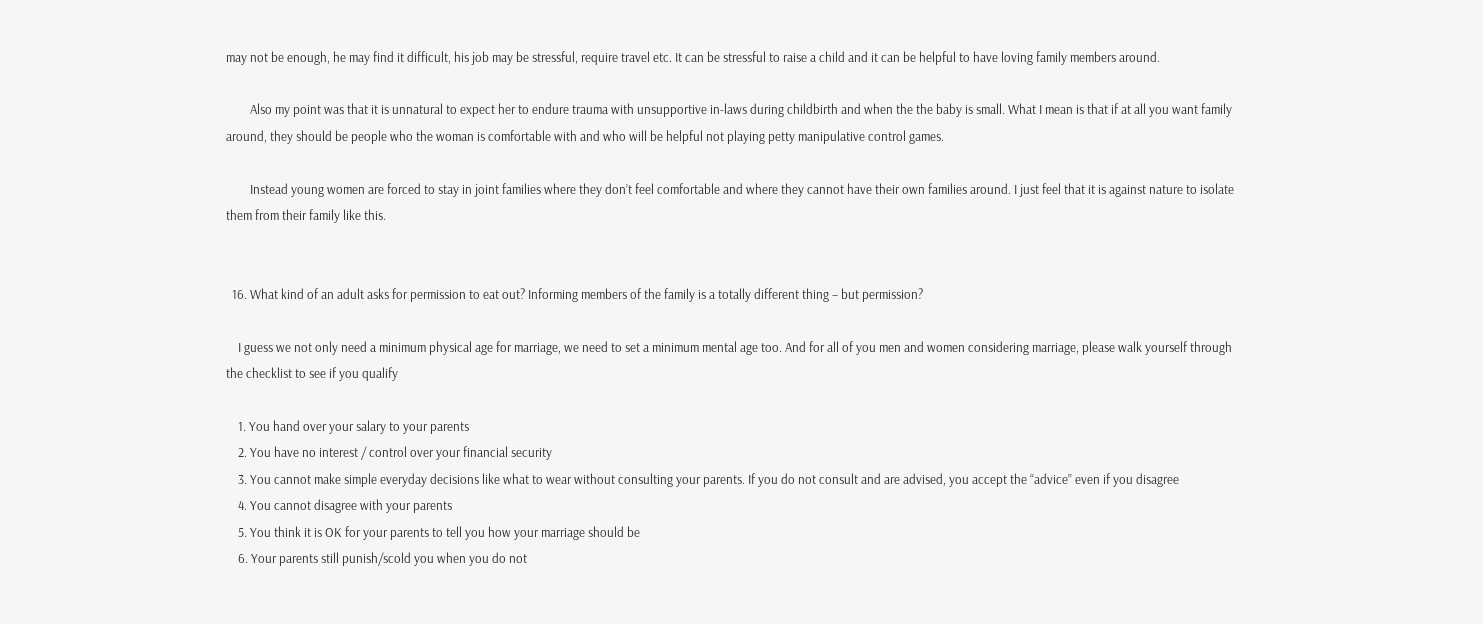may not be enough, he may find it difficult, his job may be stressful, require travel etc. It can be stressful to raise a child and it can be helpful to have loving family members around.

        Also my point was that it is unnatural to expect her to endure trauma with unsupportive in-laws during childbirth and when the the baby is small. What I mean is that if at all you want family around, they should be people who the woman is comfortable with and who will be helpful not playing petty manipulative control games.

        Instead young women are forced to stay in joint families where they don’t feel comfortable and where they cannot have their own families around. I just feel that it is against nature to isolate them from their family like this.


  16. What kind of an adult asks for permission to eat out? Informing members of the family is a totally different thing – but permission?

    I guess we not only need a minimum physical age for marriage, we need to set a minimum mental age too. And for all of you men and women considering marriage, please walk yourself through the checklist to see if you qualify

    1. You hand over your salary to your parents
    2. You have no interest / control over your financial security
    3. You cannot make simple everyday decisions like what to wear without consulting your parents. If you do not consult and are advised, you accept the “advice” even if you disagree
    4. You cannot disagree with your parents
    5. You think it is OK for your parents to tell you how your marriage should be
    6. Your parents still punish/scold you when you do not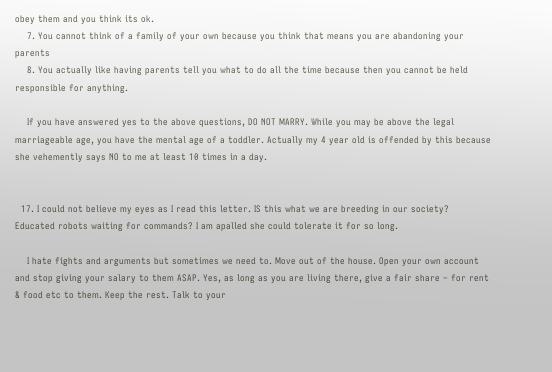obey them and you think its ok.
    7. You cannot think of a family of your own because you think that means you are abandoning your parents
    8. You actually like having parents tell you what to do all the time because then you cannot be held responsible for anything.

    If you have answered yes to the above questions, DO NOT MARRY. While you may be above the legal marriageable age, you have the mental age of a toddler. Actually my 4 year old is offended by this because she vehemently says NO to me at least 10 times in a day.


  17. I could not believe my eyes as I read this letter. IS this what we are breeding in our society? Educated robots waiting for commands? I am apalled she could tolerate it for so long.

    I hate fights and arguments but sometimes we need to. Move out of the house. Open your own account and stop giving your salary to them ASAP. Yes, as long as you are living there, give a fair share – for rent & food etc to them. Keep the rest. Talk to your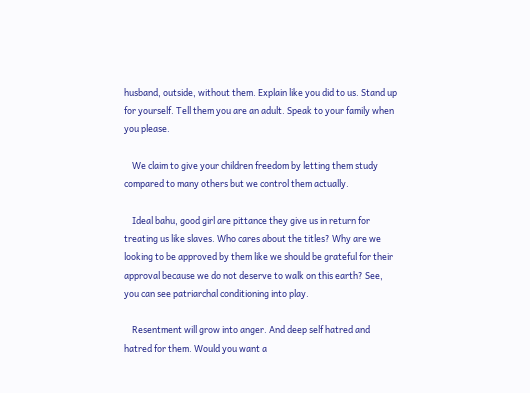husband, outside, without them. Explain like you did to us. Stand up for yourself. Tell them you are an adult. Speak to your family when you please.

    We claim to give your children freedom by letting them study compared to many others but we control them actually.

    Ideal bahu, good girl are pittance they give us in return for treating us like slaves. Who cares about the titles? Why are we looking to be approved by them like we should be grateful for their approval because we do not deserve to walk on this earth? See, you can see patriarchal conditioning into play.

    Resentment will grow into anger. And deep self hatred and hatred for them. Would you want a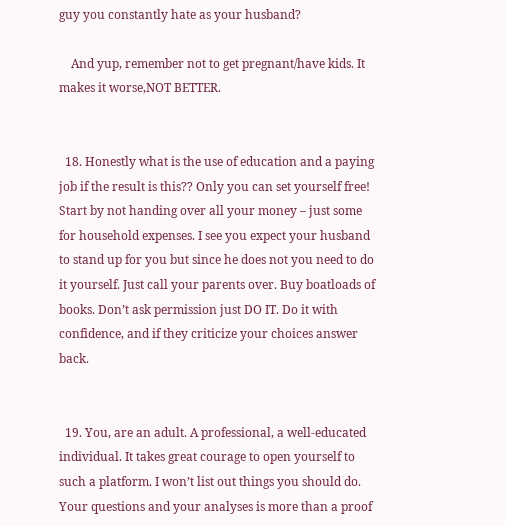guy you constantly hate as your husband?

    And yup, remember not to get pregnant/have kids. It makes it worse,NOT BETTER.


  18. Honestly what is the use of education and a paying job if the result is this?? Only you can set yourself free! Start by not handing over all your money – just some for household expenses. I see you expect your husband to stand up for you but since he does not you need to do it yourself. Just call your parents over. Buy boatloads of books. Don’t ask permission just DO IT. Do it with confidence, and if they criticize your choices answer back.


  19. You, are an adult. A professional, a well-educated individual. It takes great courage to open yourself to such a platform. I won’t list out things you should do. Your questions and your analyses is more than a proof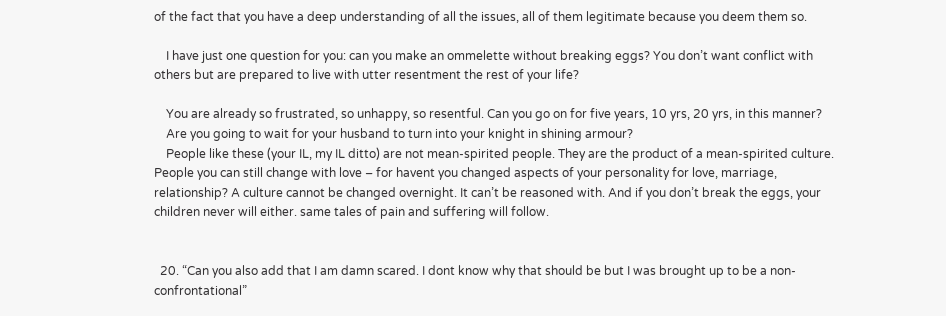of the fact that you have a deep understanding of all the issues, all of them legitimate because you deem them so.

    I have just one question for you: can you make an ommelette without breaking eggs? You don’t want conflict with others but are prepared to live with utter resentment the rest of your life?

    You are already so frustrated, so unhappy, so resentful. Can you go on for five years, 10 yrs, 20 yrs, in this manner?
    Are you going to wait for your husband to turn into your knight in shining armour?
    People like these (your IL, my IL ditto) are not mean-spirited people. They are the product of a mean-spirited culture. People you can still change with love – for havent you changed aspects of your personality for love, marriage, relationship? A culture cannot be changed overnight. It can’t be reasoned with. And if you don’t break the eggs, your children never will either. same tales of pain and suffering will follow.


  20. “Can you also add that I am damn scared. I dont know why that should be but I was brought up to be a non-confrontational”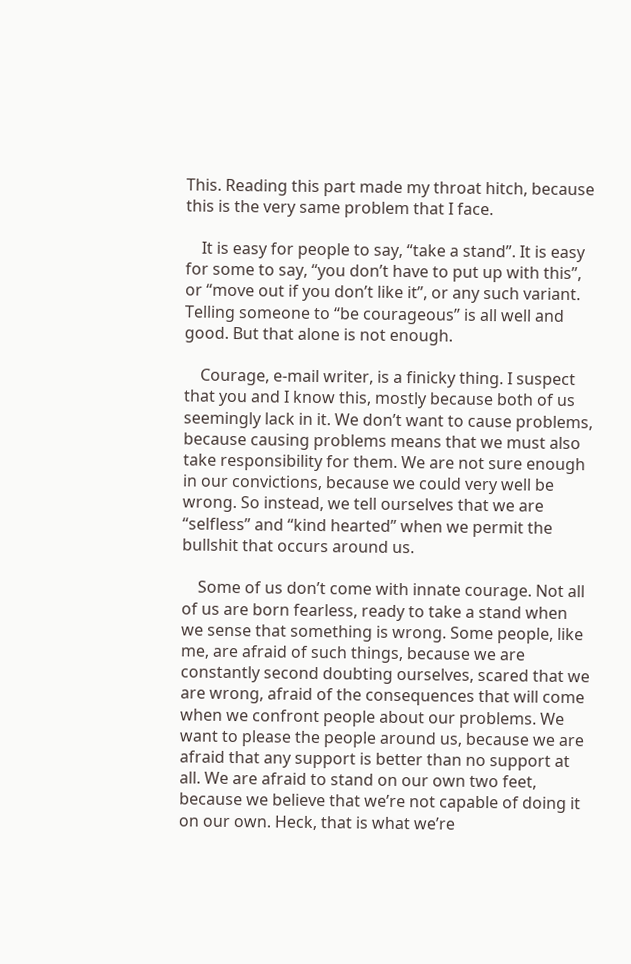This. Reading this part made my throat hitch, because this is the very same problem that I face.

    It is easy for people to say, “take a stand”. It is easy for some to say, “you don’t have to put up with this”, or “move out if you don’t like it”, or any such variant. Telling someone to “be courageous” is all well and good. But that alone is not enough.

    Courage, e-mail writer, is a finicky thing. I suspect that you and I know this, mostly because both of us seemingly lack in it. We don’t want to cause problems, because causing problems means that we must also take responsibility for them. We are not sure enough in our convictions, because we could very well be wrong. So instead, we tell ourselves that we are “selfless” and “kind hearted” when we permit the bullshit that occurs around us.

    Some of us don’t come with innate courage. Not all of us are born fearless, ready to take a stand when we sense that something is wrong. Some people, like me, are afraid of such things, because we are constantly second doubting ourselves, scared that we are wrong, afraid of the consequences that will come when we confront people about our problems. We want to please the people around us, because we are afraid that any support is better than no support at all. We are afraid to stand on our own two feet, because we believe that we’re not capable of doing it on our own. Heck, that is what we’re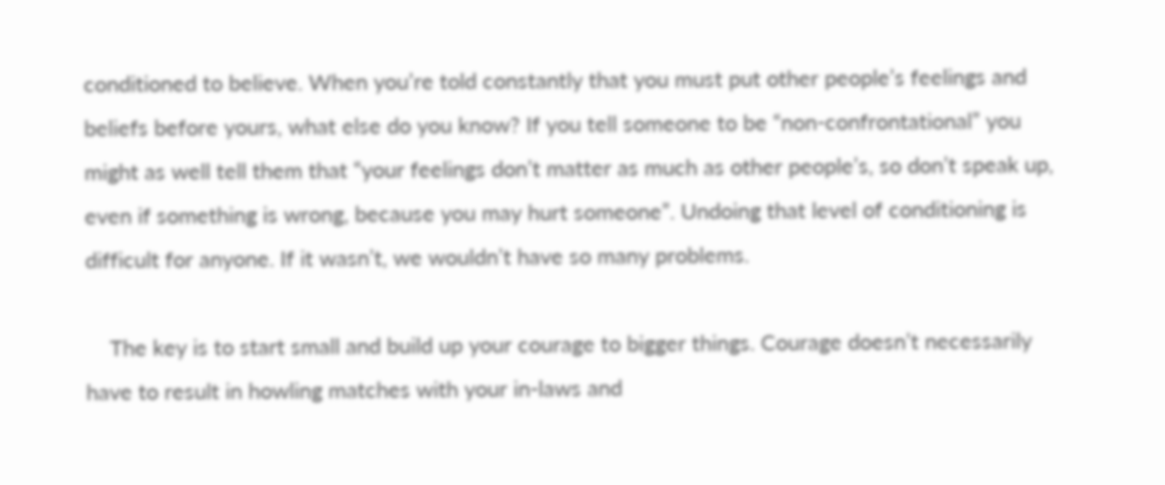conditioned to believe. When you’re told constantly that you must put other people’s feelings and beliefs before yours, what else do you know? If you tell someone to be “non-confrontational” you might as well tell them that “your feelings don’t matter as much as other people’s, so don’t speak up, even if something is wrong, because you may hurt someone”. Undoing that level of conditioning is difficult for anyone. If it wasn’t, we wouldn’t have so many problems.

    The key is to start small and build up your courage to bigger things. Courage doesn’t necessarily have to result in howling matches with your in-laws and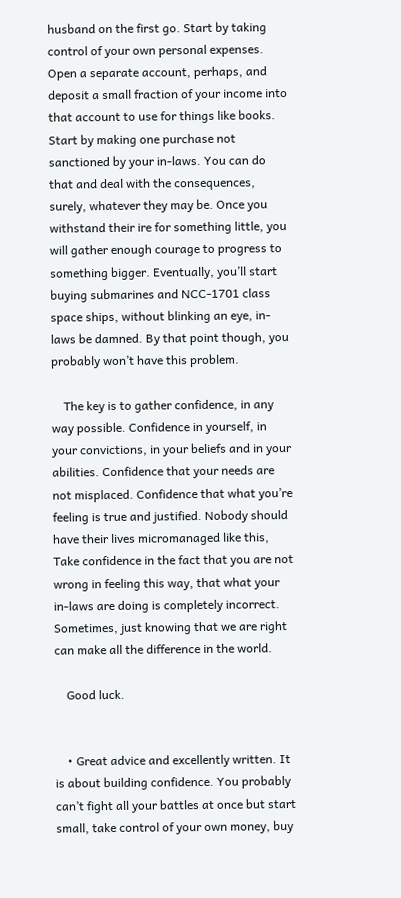husband on the first go. Start by taking control of your own personal expenses. Open a separate account, perhaps, and deposit a small fraction of your income into that account to use for things like books. Start by making one purchase not sanctioned by your in-laws. You can do that and deal with the consequences, surely, whatever they may be. Once you withstand their ire for something little, you will gather enough courage to progress to something bigger. Eventually, you’ll start buying submarines and NCC-1701 class space ships, without blinking an eye, in-laws be damned. By that point though, you probably won’t have this problem.

    The key is to gather confidence, in any way possible. Confidence in yourself, in your convictions, in your beliefs and in your abilities. Confidence that your needs are not misplaced. Confidence that what you’re feeling is true and justified. Nobody should have their lives micromanaged like this, Take confidence in the fact that you are not wrong in feeling this way, that what your in-laws are doing is completely incorrect. Sometimes, just knowing that we are right can make all the difference in the world.

    Good luck.


    • Great advice and excellently written. It is about building confidence. You probably can’t fight all your battles at once but start small, take control of your own money, buy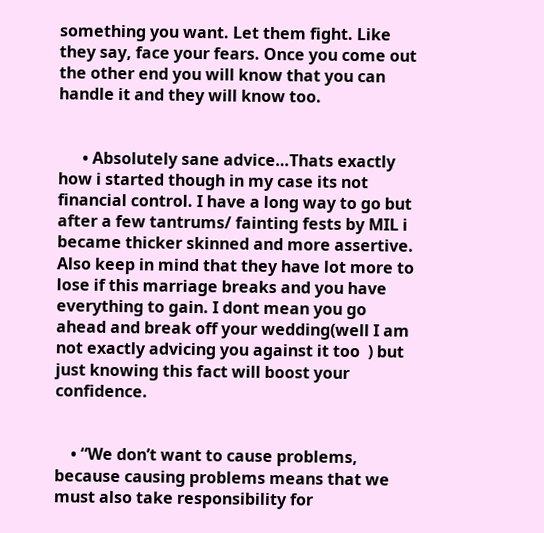something you want. Let them fight. Like they say, face your fears. Once you come out the other end you will know that you can handle it and they will know too.


      • Absolutely sane advice…Thats exactly how i started though in my case its not financial control. I have a long way to go but after a few tantrums/ fainting fests by MIL i became thicker skinned and more assertive. Also keep in mind that they have lot more to lose if this marriage breaks and you have everything to gain. I dont mean you go ahead and break off your wedding(well I am not exactly advicing you against it too  ) but just knowing this fact will boost your confidence.


    • “We don’t want to cause problems, because causing problems means that we must also take responsibility for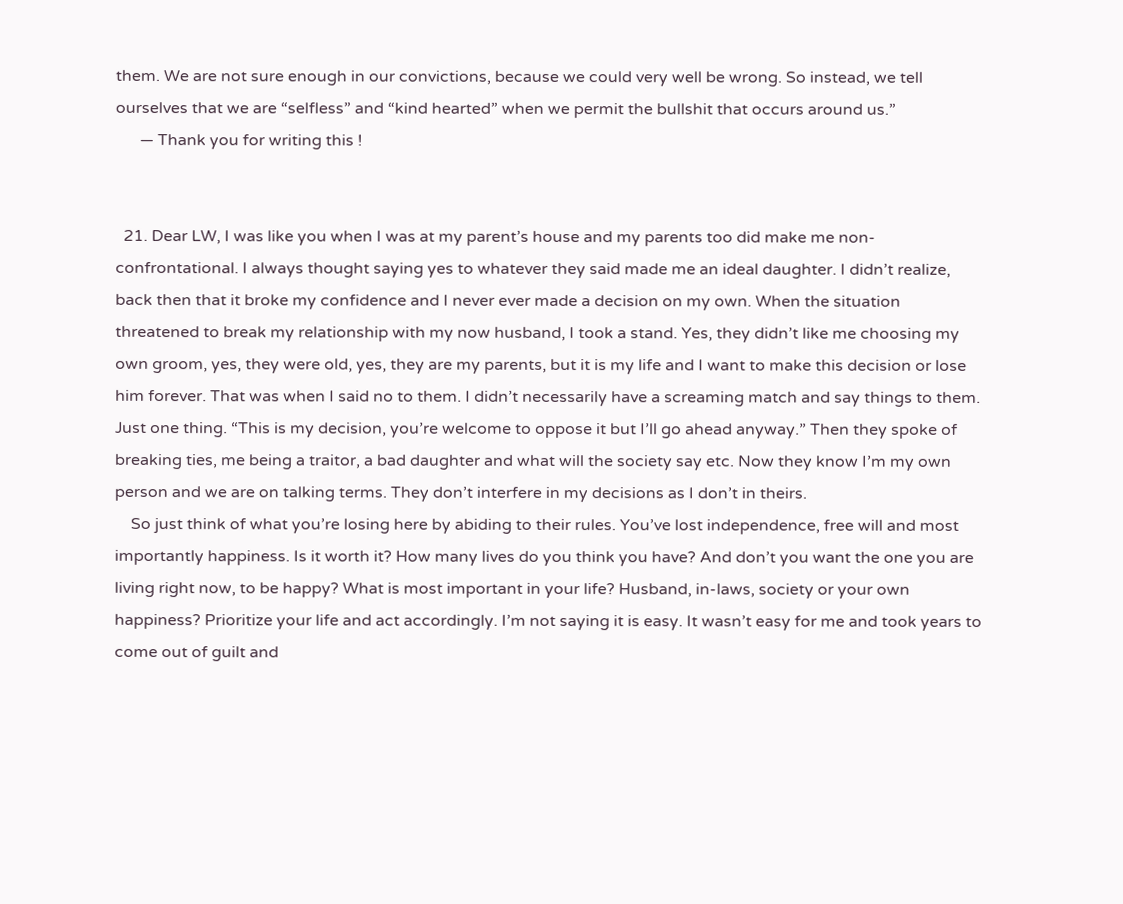them. We are not sure enough in our convictions, because we could very well be wrong. So instead, we tell ourselves that we are “selfless” and “kind hearted” when we permit the bullshit that occurs around us.”
      — Thank you for writing this !


  21. Dear LW, I was like you when I was at my parent’s house and my parents too did make me non-confrontational. I always thought saying yes to whatever they said made me an ideal daughter. I didn’t realize, back then that it broke my confidence and I never ever made a decision on my own. When the situation threatened to break my relationship with my now husband, I took a stand. Yes, they didn’t like me choosing my own groom, yes, they were old, yes, they are my parents, but it is my life and I want to make this decision or lose him forever. That was when I said no to them. I didn’t necessarily have a screaming match and say things to them. Just one thing. “This is my decision, you’re welcome to oppose it but I’ll go ahead anyway.” Then they spoke of breaking ties, me being a traitor, a bad daughter and what will the society say etc. Now they know I’m my own person and we are on talking terms. They don’t interfere in my decisions as I don’t in theirs.
    So just think of what you’re losing here by abiding to their rules. You’ve lost independence, free will and most importantly happiness. Is it worth it? How many lives do you think you have? And don’t you want the one you are living right now, to be happy? What is most important in your life? Husband, in-laws, society or your own happiness? Prioritize your life and act accordingly. I’m not saying it is easy. It wasn’t easy for me and took years to come out of guilt and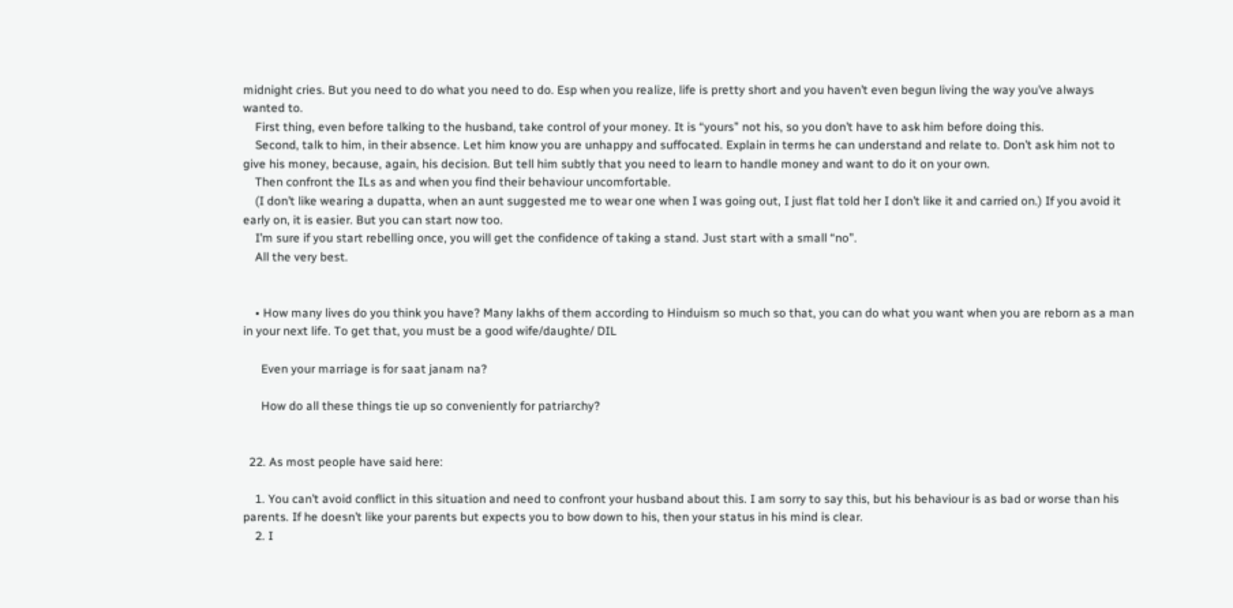midnight cries. But you need to do what you need to do. Esp when you realize, life is pretty short and you haven’t even begun living the way you’ve always wanted to.
    First thing, even before talking to the husband, take control of your money. It is “yours” not his, so you don’t have to ask him before doing this.
    Second, talk to him, in their absence. Let him know you are unhappy and suffocated. Explain in terms he can understand and relate to. Don’t ask him not to give his money, because, again, his decision. But tell him subtly that you need to learn to handle money and want to do it on your own.
    Then confront the ILs as and when you find their behaviour uncomfortable.
    (I don’t like wearing a dupatta, when an aunt suggested me to wear one when I was going out, I just flat told her I don’t like it and carried on.) If you avoid it early on, it is easier. But you can start now too.
    I’m sure if you start rebelling once, you will get the confidence of taking a stand. Just start with a small “no”.
    All the very best.


    • How many lives do you think you have? Many lakhs of them according to Hinduism so much so that, you can do what you want when you are reborn as a man in your next life. To get that, you must be a good wife/daughte/ DIL

      Even your marriage is for saat janam na?

      How do all these things tie up so conveniently for patriarchy?


  22. As most people have said here:

    1. You can’t avoid conflict in this situation and need to confront your husband about this. I am sorry to say this, but his behaviour is as bad or worse than his parents. If he doesn’t like your parents but expects you to bow down to his, then your status in his mind is clear.
    2. I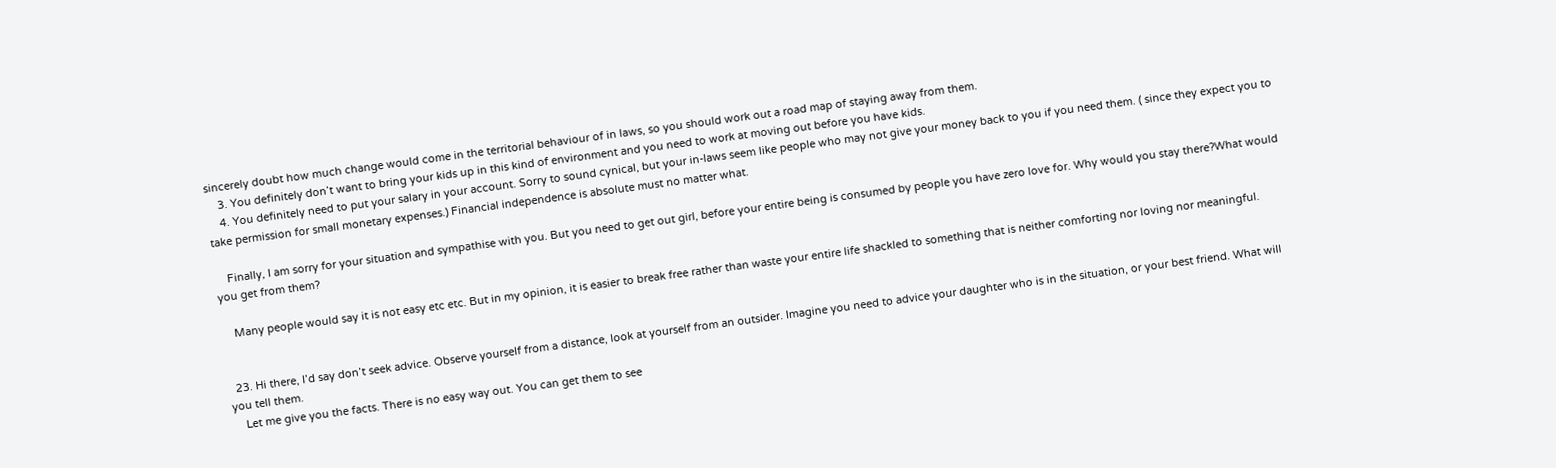sincerely doubt how much change would come in the territorial behaviour of in laws, so you should work out a road map of staying away from them.
    3. You definitely don’t want to bring your kids up in this kind of environment and you need to work at moving out before you have kids.
    4. You definitely need to put your salary in your account. Sorry to sound cynical, but your in-laws seem like people who may not give your money back to you if you need them. ( since they expect you to take permission for small monetary expenses.) Financial independence is absolute must no matter what.

    Finally, I am sorry for your situation and sympathise with you. But you need to get out girl, before your entire being is consumed by people you have zero love for. Why would you stay there?What would you get from them?

    Many people would say it is not easy etc etc. But in my opinion, it is easier to break free rather than waste your entire life shackled to something that is neither comforting nor loving nor meaningful.


  23. Hi there, I’d say don’t seek advice. Observe yourself from a distance, look at yourself from an outsider. Imagine you need to advice your daughter who is in the situation, or your best friend. What will you tell them.
    Let me give you the facts. There is no easy way out. You can get them to see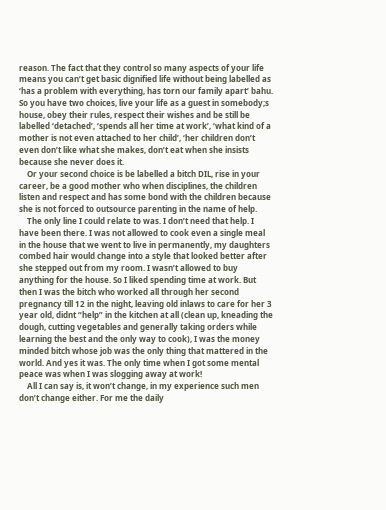reason. The fact that they control so many aspects of your life means you can’t get basic dignified life without being labelled as ‘has a problem with everything, has torn our family apart’ bahu. So you have two choices, live your life as a guest in somebody;s house, obey their rules, respect their wishes and be still be labelled ‘detached’, ‘spends all her time at work’, ‘what kind of a mother is not even attached to her child’, ‘her children don’t even don’t like what she makes, don’t eat when she insists because she never does it.
    Or your second choice is be labelled a bitch DIL, rise in your career, be a good mother who when disciplines, the children listen and respect and has some bond with the children because she is not forced to outsource parenting in the name of help.
    The only line I could relate to was. I don’t need that help. I have been there. I was not allowed to cook even a single meal in the house that we went to live in permanently, my daughters combed hair would change into a style that looked better after she stepped out from my room. I wasn’t allowed to buy anything for the house. So I liked spending time at work. But then I was the bitch who worked all through her second pregnancy till 12 in the night, leaving old inlaws to care for her 3 year old, didnt “help” in the kitchen at all (clean up, kneading the dough, cutting vegetables and generally taking orders while learning the best and the only way to cook), I was the money minded bitch whose job was the only thing that mattered in the world. And yes it was. The only time when I got some mental peace was when I was slogging away at work!
    All I can say is, it won’t change, in my experience such men don’t change either. For me the daily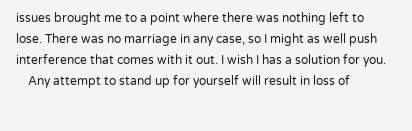issues brought me to a point where there was nothing left to lose. There was no marriage in any case, so I might as well push interference that comes with it out. I wish I has a solution for you.
    Any attempt to stand up for yourself will result in loss of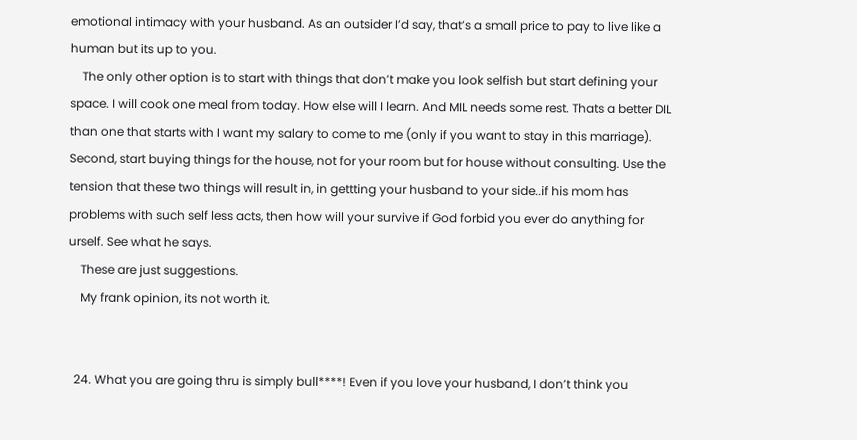emotional intimacy with your husband. As an outsider I’d say, that’s a small price to pay to live like a human but its up to you.
    The only other option is to start with things that don’t make you look selfish but start defining your space. I will cook one meal from today. How else will I learn. And MIL needs some rest. Thats a better DIL than one that starts with I want my salary to come to me (only if you want to stay in this marriage). Second, start buying things for the house, not for your room but for house without consulting. Use the tension that these two things will result in, in gettting your husband to your side..if his mom has problems with such self less acts, then how will your survive if God forbid you ever do anything for urself. See what he says.
    These are just suggestions.
    My frank opinion, its not worth it.


  24. What you are going thru is simply bull****! Even if you love your husband, I don’t think you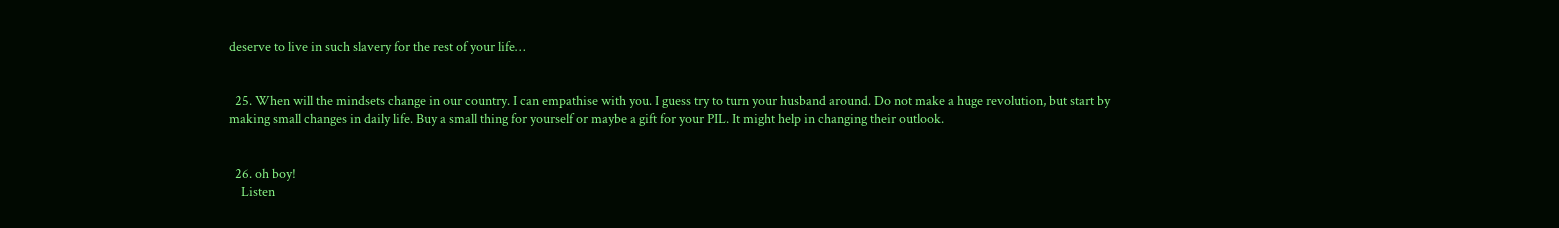deserve to live in such slavery for the rest of your life…


  25. When will the mindsets change in our country. I can empathise with you. I guess try to turn your husband around. Do not make a huge revolution, but start by making small changes in daily life. Buy a small thing for yourself or maybe a gift for your PIL. It might help in changing their outlook.


  26. oh boy!
    Listen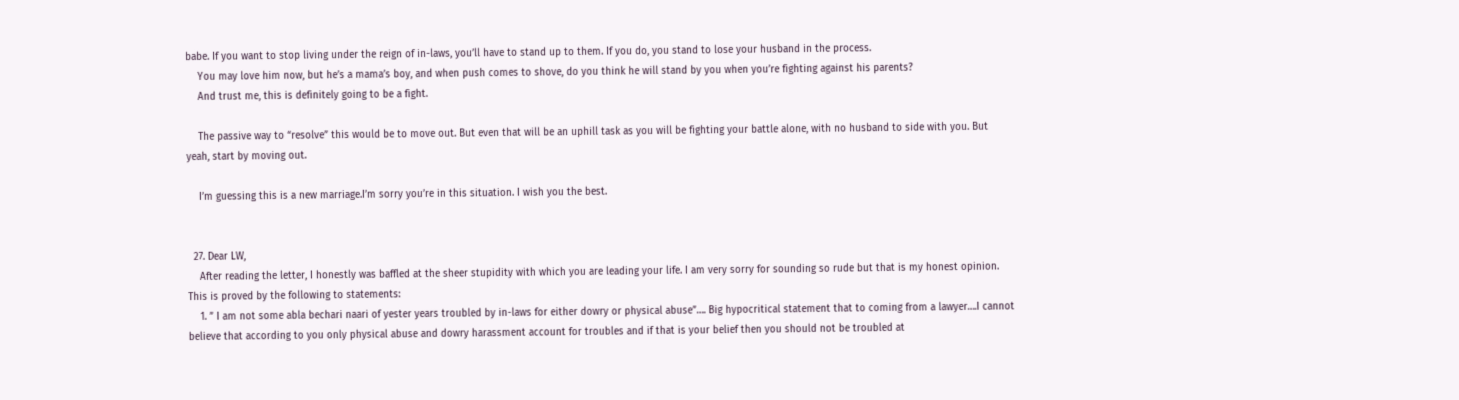babe. If you want to stop living under the reign of in-laws, you’ll have to stand up to them. If you do, you stand to lose your husband in the process.
    You may love him now, but he’s a mama’s boy, and when push comes to shove, do you think he will stand by you when you’re fighting against his parents?
    And trust me, this is definitely going to be a fight.

    The passive way to “resolve” this would be to move out. But even that will be an uphill task as you will be fighting your battle alone, with no husband to side with you. But yeah, start by moving out.

    I’m guessing this is a new marriage.I’m sorry you’re in this situation. I wish you the best.


  27. Dear LW,
    After reading the letter, I honestly was baffled at the sheer stupidity with which you are leading your life. I am very sorry for sounding so rude but that is my honest opinion. This is proved by the following to statements:
    1. ” I am not some abla bechari naari of yester years troubled by in-laws for either dowry or physical abuse”…. Big hypocritical statement that to coming from a lawyer….I cannot believe that according to you only physical abuse and dowry harassment account for troubles and if that is your belief then you should not be troubled at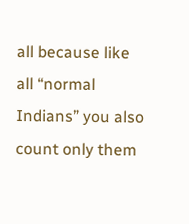all because like all “normal Indians” you also count only them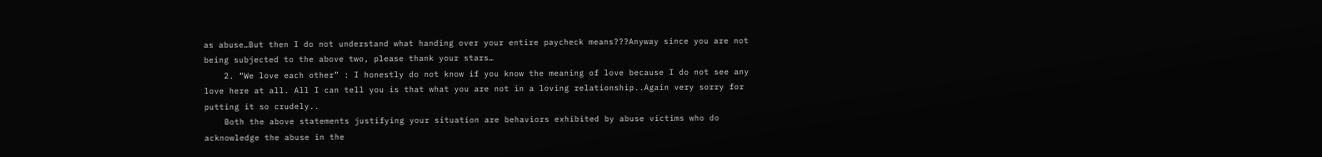as abuse…But then I do not understand what handing over your entire paycheck means???Anyway since you are not being subjected to the above two, please thank your stars…
    2. “We love each other” : I honestly do not know if you know the meaning of love because I do not see any love here at all. All I can tell you is that what you are not in a loving relationship..Again very sorry for putting it so crudely..
    Both the above statements justifying your situation are behaviors exhibited by abuse victims who do acknowledge the abuse in the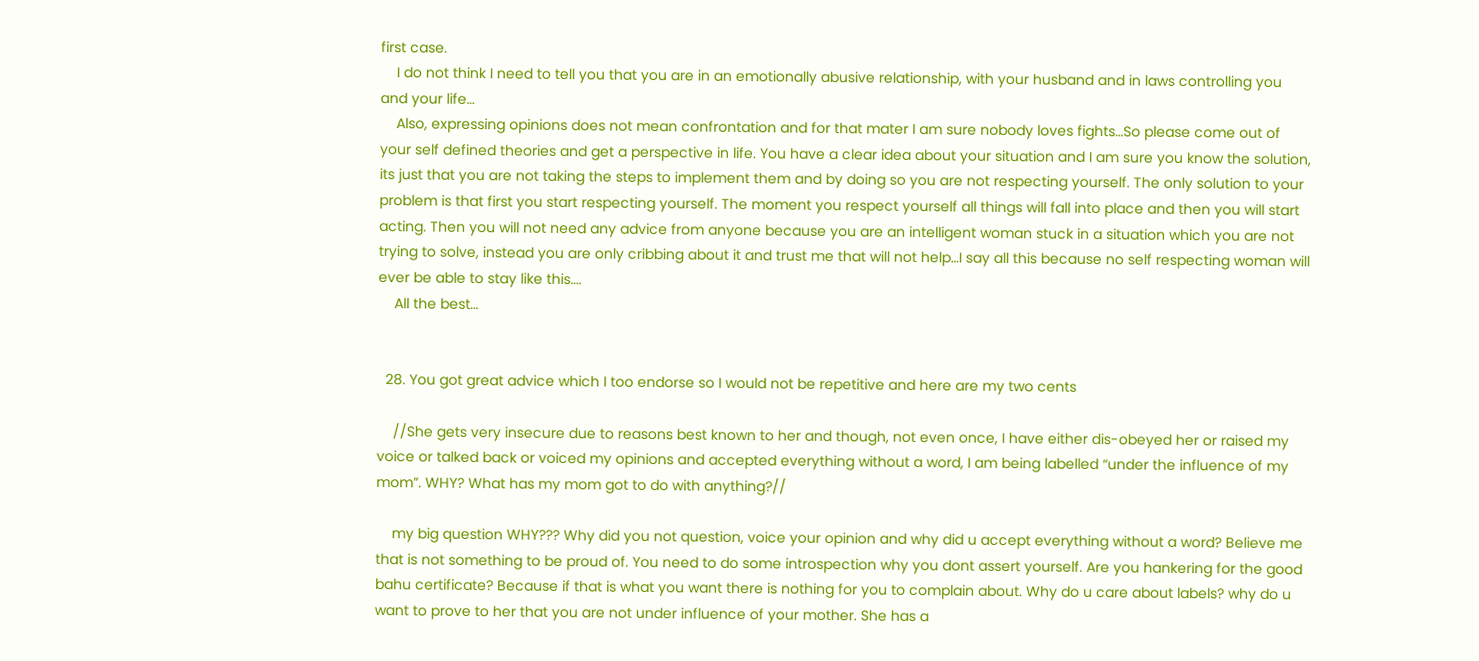first case.
    I do not think I need to tell you that you are in an emotionally abusive relationship, with your husband and in laws controlling you and your life…
    Also, expressing opinions does not mean confrontation and for that mater I am sure nobody loves fights…So please come out of your self defined theories and get a perspective in life. You have a clear idea about your situation and I am sure you know the solution, its just that you are not taking the steps to implement them and by doing so you are not respecting yourself. The only solution to your problem is that first you start respecting yourself. The moment you respect yourself all things will fall into place and then you will start acting. Then you will not need any advice from anyone because you are an intelligent woman stuck in a situation which you are not trying to solve, instead you are only cribbing about it and trust me that will not help…I say all this because no self respecting woman will ever be able to stay like this….
    All the best…


  28. You got great advice which I too endorse so I would not be repetitive and here are my two cents

    //She gets very insecure due to reasons best known to her and though, not even once, I have either dis-obeyed her or raised my voice or talked back or voiced my opinions and accepted everything without a word, I am being labelled “under the influence of my mom”. WHY? What has my mom got to do with anything?//

    my big question WHY??? Why did you not question, voice your opinion and why did u accept everything without a word? Believe me that is not something to be proud of. You need to do some introspection why you dont assert yourself. Are you hankering for the good bahu certificate? Because if that is what you want there is nothing for you to complain about. Why do u care about labels? why do u want to prove to her that you are not under influence of your mother. She has a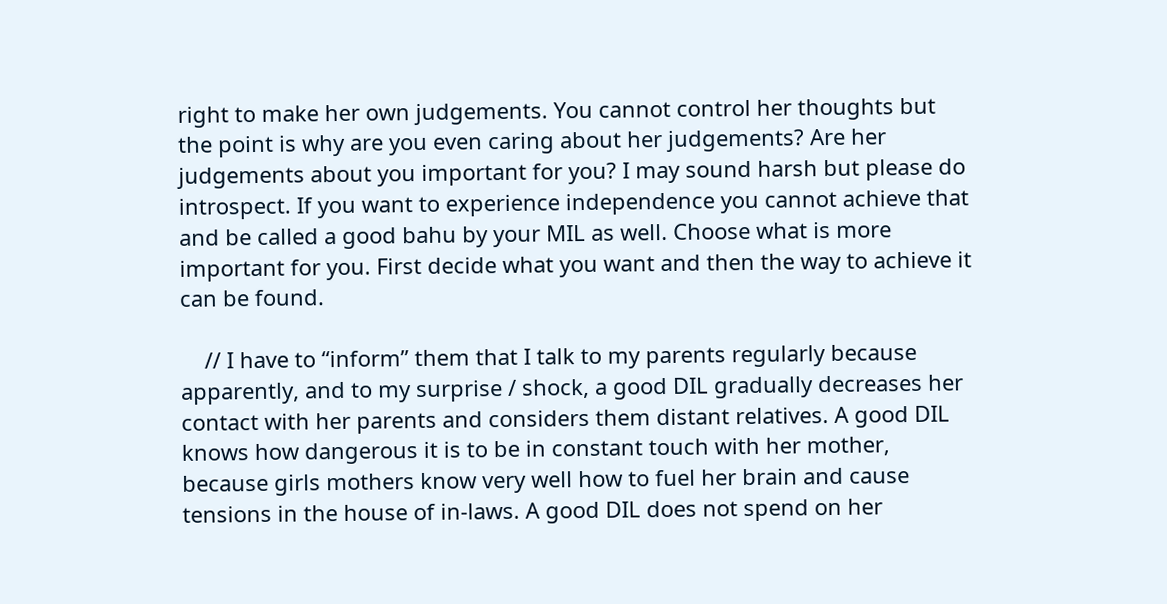right to make her own judgements. You cannot control her thoughts but the point is why are you even caring about her judgements? Are her judgements about you important for you? I may sound harsh but please do introspect. If you want to experience independence you cannot achieve that and be called a good bahu by your MIL as well. Choose what is more important for you. First decide what you want and then the way to achieve it can be found.

    // I have to “inform” them that I talk to my parents regularly because apparently, and to my surprise / shock, a good DIL gradually decreases her contact with her parents and considers them distant relatives. A good DIL knows how dangerous it is to be in constant touch with her mother, because girls mothers know very well how to fuel her brain and cause tensions in the house of in-laws. A good DIL does not spend on her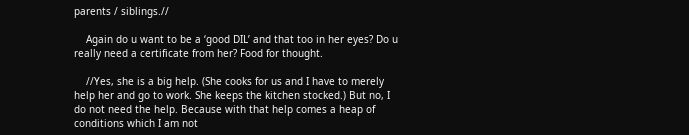parents / siblings.//

    Again do u want to be a ‘good DIL’ and that too in her eyes? Do u really need a certificate from her? Food for thought.

    //Yes, she is a big help. (She cooks for us and I have to merely help her and go to work. She keeps the kitchen stocked.) But no, I do not need the help. Because with that help comes a heap of conditions which I am not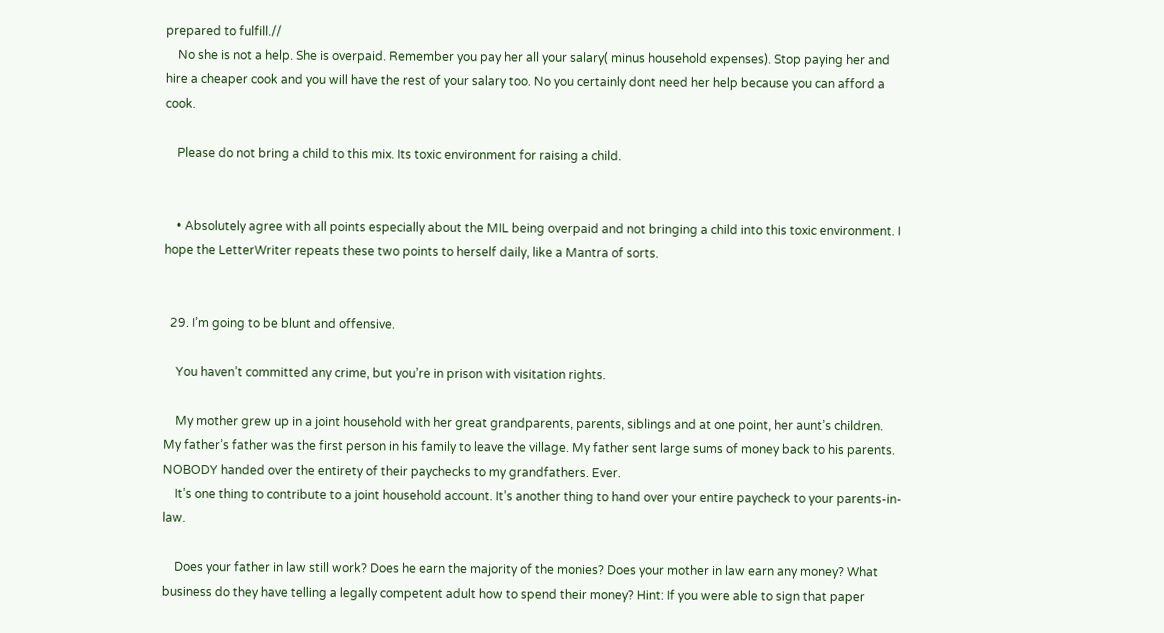prepared to fulfill.//
    No she is not a help. She is overpaid. Remember you pay her all your salary( minus household expenses). Stop paying her and hire a cheaper cook and you will have the rest of your salary too. No you certainly dont need her help because you can afford a cook.

    Please do not bring a child to this mix. Its toxic environment for raising a child.


    • Absolutely agree with all points especially about the MIL being overpaid and not bringing a child into this toxic environment. I hope the LetterWriter repeats these two points to herself daily, like a Mantra of sorts.


  29. I’m going to be blunt and offensive.

    You haven’t committed any crime, but you’re in prison with visitation rights.

    My mother grew up in a joint household with her great grandparents, parents, siblings and at one point, her aunt’s children. My father’s father was the first person in his family to leave the village. My father sent large sums of money back to his parents. NOBODY handed over the entirety of their paychecks to my grandfathers. Ever.
    It’s one thing to contribute to a joint household account. It’s another thing to hand over your entire paycheck to your parents-in-law.

    Does your father in law still work? Does he earn the majority of the monies? Does your mother in law earn any money? What business do they have telling a legally competent adult how to spend their money? Hint: If you were able to sign that paper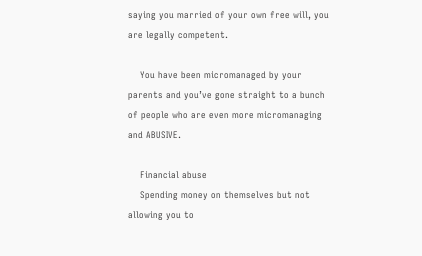saying you married of your own free will, you are legally competent.

    You have been micromanaged by your parents and you’ve gone straight to a bunch of people who are even more micromanaging and ABUSIVE.

    Financial abuse
    Spending money on themselves but not allowing you to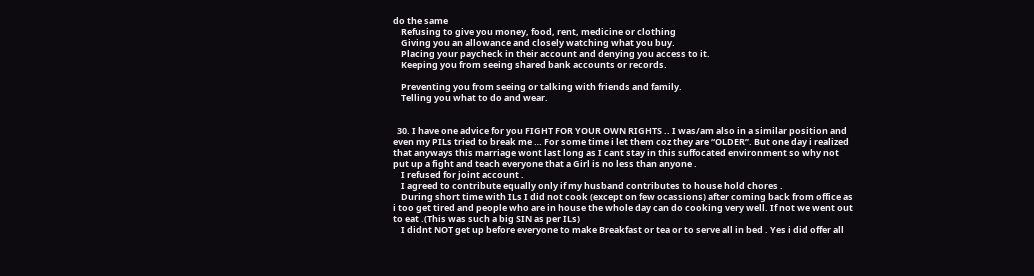do the same
    Refusing to give you money, food, rent, medicine or clothing
    Giving you an allowance and closely watching what you buy.
    Placing your paycheck in their account and denying you access to it.
    Keeping you from seeing shared bank accounts or records.

    Preventing you from seeing or talking with friends and family.
    Telling you what to do and wear.


  30. I have one advice for you FIGHT FOR YOUR OWN RIGHTS .. I was/am also in a similar position and even my PILs tried to break me … For some time i let them coz they are “OLDER”. But one day i realized that anyways this marriage wont last long as I cant stay in this suffocated environment so why not put up a fight and teach everyone that a Girl is no less than anyone .
    I refused for joint account .
    I agreed to contribute equally only if my husband contributes to house hold chores .
    During short time with ILs I did not cook (except on few ocassions) after coming back from office as i too get tired and people who are in house the whole day can do cooking very well. If not we went out to eat .(This was such a big SIN as per ILs)
    I didnt NOT get up before everyone to make Breakfast or tea or to serve all in bed . Yes i did offer all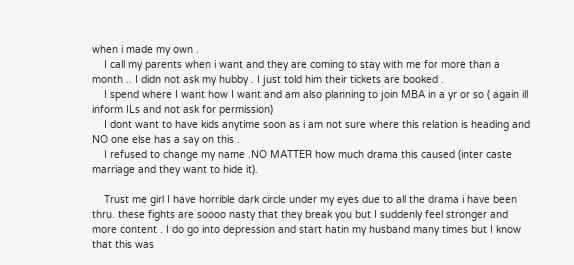when i made my own .
    I call my parents when i want and they are coming to stay with me for more than a month .. I didn not ask my hubby . I just told him their tickets are booked .
    I spend where I want how I want and am also planning to join MBA in a yr or so ( again ill inform ILs and not ask for permission)
    I dont want to have kids anytime soon as i am not sure where this relation is heading and NO one else has a say on this .
    I refused to change my name .NO MATTER how much drama this caused (inter caste marriage and they want to hide it).

    Trust me girl I have horrible dark circle under my eyes due to all the drama i have been thru. these fights are soooo nasty that they break you but I suddenly feel stronger and more content . I do go into depression and start hatin my husband many times but I know that this was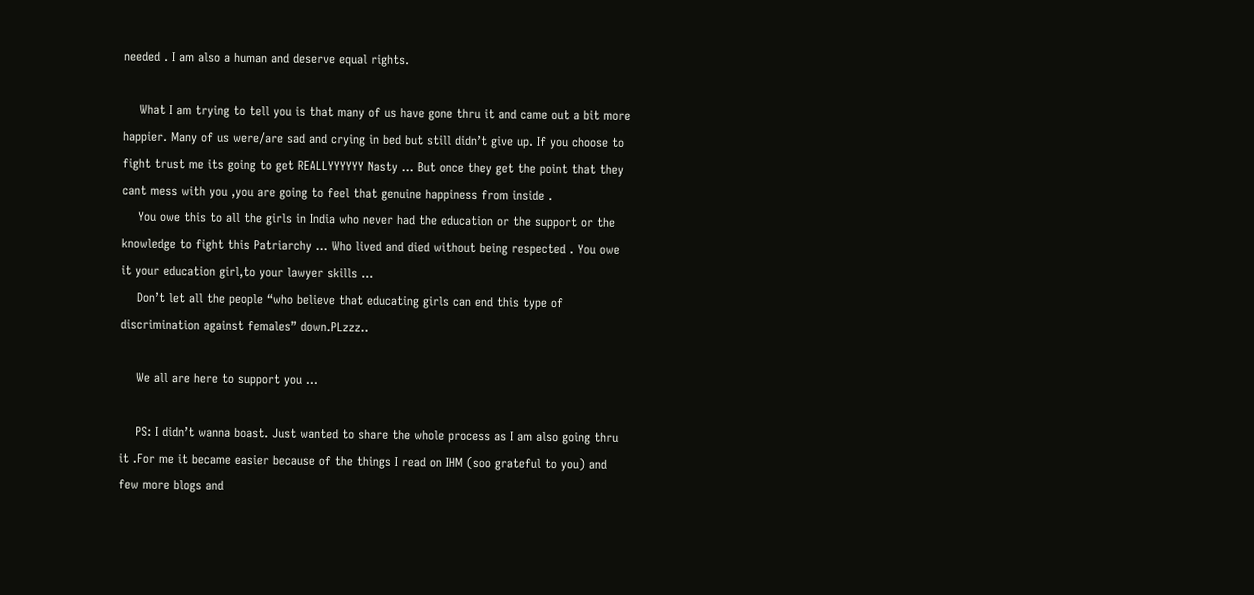needed . I am also a human and deserve equal rights.

    What I am trying to tell you is that many of us have gone thru it and came out a bit more happier. Many of us were/are sad and crying in bed but still didn’t give up. If you choose to fight trust me its going to get REALLYYYYYY Nasty … But once they get the point that they cant mess with you ,you are going to feel that genuine happiness from inside .
    You owe this to all the girls in India who never had the education or the support or the knowledge to fight this Patriarchy … Who lived and died without being respected . You owe it your education girl,to your lawyer skills …
    Don’t let all the people “who believe that educating girls can end this type of discrimination against females” down.PLzzz..

    We all are here to support you …

    PS: I didn’t wanna boast. Just wanted to share the whole process as I am also going thru it .For me it became easier because of the things I read on IHM (soo grateful to you) and few more blogs and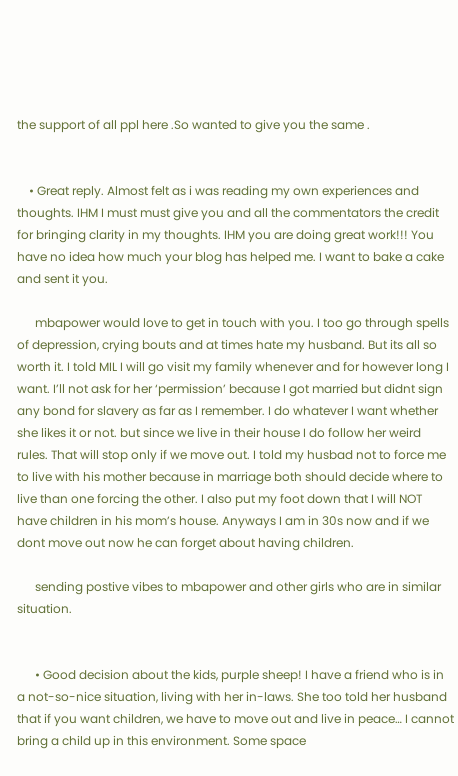the support of all ppl here .So wanted to give you the same .


    • Great reply. Almost felt as i was reading my own experiences and thoughts. IHM I must must give you and all the commentators the credit for bringing clarity in my thoughts. IHM you are doing great work!!! You have no idea how much your blog has helped me. I want to bake a cake and sent it you.

      mbapower would love to get in touch with you. I too go through spells of depression, crying bouts and at times hate my husband. But its all so worth it. I told MIL I will go visit my family whenever and for however long I want. I’ll not ask for her ‘permission’ because I got married but didnt sign any bond for slavery as far as I remember. I do whatever I want whether she likes it or not. but since we live in their house I do follow her weird rules. That will stop only if we move out. I told my husbad not to force me to live with his mother because in marriage both should decide where to live than one forcing the other. I also put my foot down that I will NOT have children in his mom’s house. Anyways I am in 30s now and if we dont move out now he can forget about having children.

      sending postive vibes to mbapower and other girls who are in similar situation.


      • Good decision about the kids, purple sheep! I have a friend who is in a not-so-nice situation, living with her in-laws. She too told her husband that if you want children, we have to move out and live in peace… I cannot bring a child up in this environment. Some space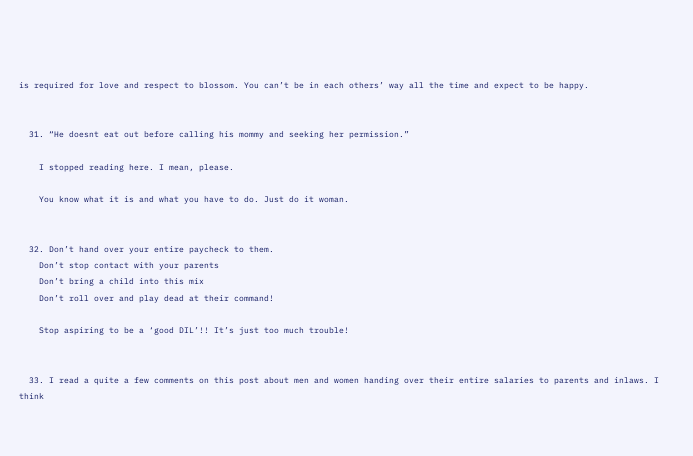is required for love and respect to blossom. You can’t be in each others’ way all the time and expect to be happy.


  31. “He doesnt eat out before calling his mommy and seeking her permission.”

    I stopped reading here. I mean, please.

    You know what it is and what you have to do. Just do it woman.


  32. Don’t hand over your entire paycheck to them.
    Don’t stop contact with your parents
    Don’t bring a child into this mix
    Don’t roll over and play dead at their command!

    Stop aspiring to be a ‘good DIL’!! It’s just too much trouble!


  33. I read a quite a few comments on this post about men and women handing over their entire salaries to parents and inlaws. I think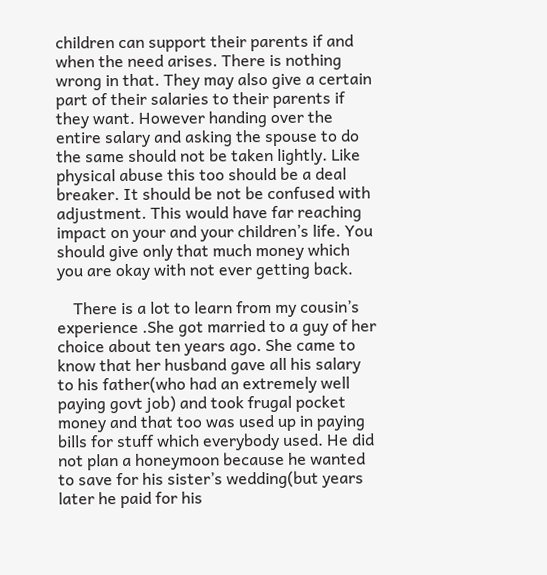children can support their parents if and when the need arises. There is nothing wrong in that. They may also give a certain part of their salaries to their parents if they want. However handing over the entire salary and asking the spouse to do the same should not be taken lightly. Like physical abuse this too should be a deal breaker. It should be not be confused with adjustment. This would have far reaching impact on your and your children’s life. You should give only that much money which you are okay with not ever getting back.

    There is a lot to learn from my cousin’s experience .She got married to a guy of her choice about ten years ago. She came to know that her husband gave all his salary to his father(who had an extremely well paying govt job) and took frugal pocket money and that too was used up in paying bills for stuff which everybody used. He did not plan a honeymoon because he wanted to save for his sister’s wedding(but years later he paid for his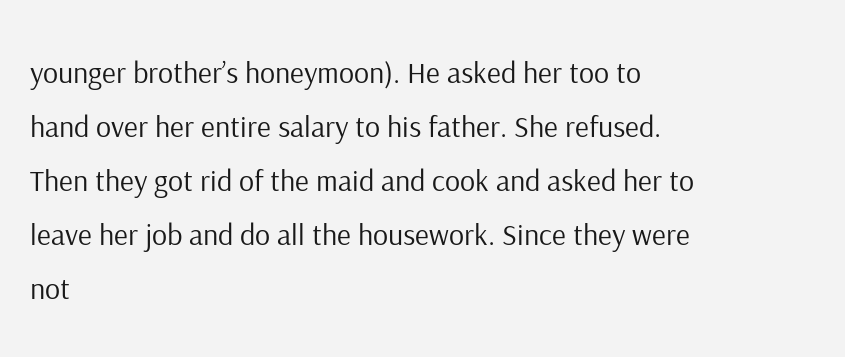younger brother’s honeymoon). He asked her too to hand over her entire salary to his father. She refused. Then they got rid of the maid and cook and asked her to leave her job and do all the housework. Since they were not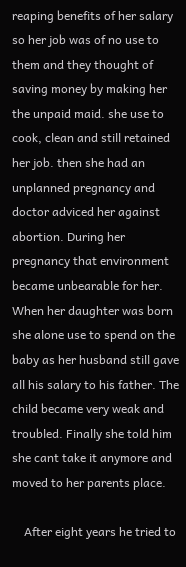reaping benefits of her salary so her job was of no use to them and they thought of saving money by making her the unpaid maid. she use to cook, clean and still retained her job. then she had an unplanned pregnancy and doctor adviced her against abortion. During her pregnancy that environment became unbearable for her. When her daughter was born she alone use to spend on the baby as her husband still gave all his salary to his father. The child became very weak and troubled. Finally she told him she cant take it anymore and moved to her parents place.

    After eight years he tried to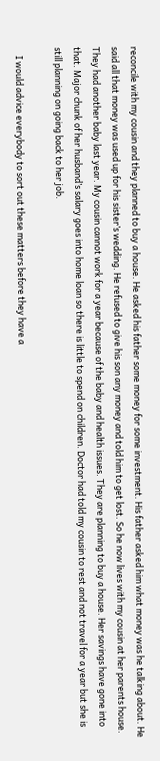reconcile with my cousin and they planned to buy a house. He asked his father some money for some investment. His father asked him what money was he talking about. He said all that money was used up for his sister’s wedding. He refused to give his son any money and told him to get lost. So he now lives with my cousin at her parents house. They had another baby last year. My cousin cannot work for a year because of the baby and health issues. They are planning to buy a house. Her savings have gone into that. Major chunk of her husband’s salary goes into home loan so there is little to spend on children. Doctor had told my cousin to rest and not travel for a year but she is still planning on going back to her job.

    I would advice everybody to sort out these matters before they have a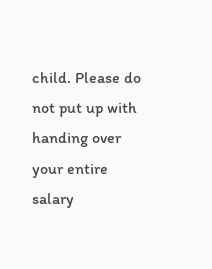child. Please do not put up with handing over your entire salary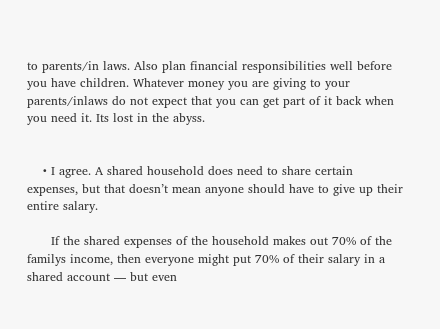to parents/in laws. Also plan financial responsibilities well before you have children. Whatever money you are giving to your parents/inlaws do not expect that you can get part of it back when you need it. Its lost in the abyss.


    • I agree. A shared household does need to share certain expenses, but that doesn’t mean anyone should have to give up their entire salary.

      If the shared expenses of the household makes out 70% of the familys income, then everyone might put 70% of their salary in a shared account — but even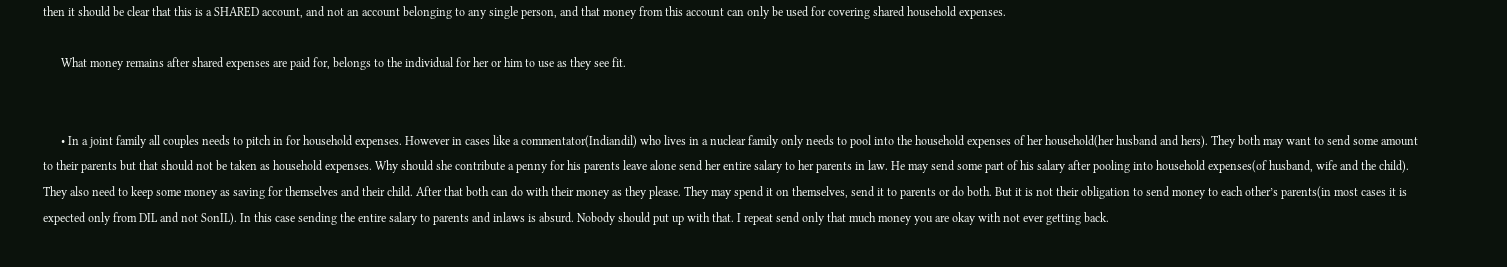then it should be clear that this is a SHARED account, and not an account belonging to any single person, and that money from this account can only be used for covering shared household expenses.

      What money remains after shared expenses are paid for, belongs to the individual for her or him to use as they see fit.


      • In a joint family all couples needs to pitch in for household expenses. However in cases like a commentator(Indiandil) who lives in a nuclear family only needs to pool into the household expenses of her household(her husband and hers). They both may want to send some amount to their parents but that should not be taken as household expenses. Why should she contribute a penny for his parents leave alone send her entire salary to her parents in law. He may send some part of his salary after pooling into household expenses(of husband, wife and the child). They also need to keep some money as saving for themselves and their child. After that both can do with their money as they please. They may spend it on themselves, send it to parents or do both. But it is not their obligation to send money to each other’s parents(in most cases it is expected only from DIL and not SonIL). In this case sending the entire salary to parents and inlaws is absurd. Nobody should put up with that. I repeat send only that much money you are okay with not ever getting back.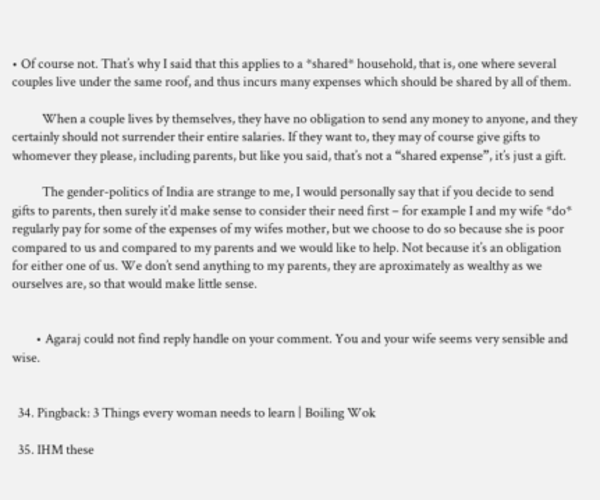• Of course not. That’s why I said that this applies to a *shared* household, that is, one where several couples live under the same roof, and thus incurs many expenses which should be shared by all of them.

          When a couple lives by themselves, they have no obligation to send any money to anyone, and they certainly should not surrender their entire salaries. If they want to, they may of course give gifts to whomever they please, including parents, but like you said, that’s not a “shared expense”, it’s just a gift.

          The gender-politics of India are strange to me, I would personally say that if you decide to send gifts to parents, then surely it’d make sense to consider their need first – for example I and my wife *do* regularly pay for some of the expenses of my wifes mother, but we choose to do so because she is poor compared to us and compared to my parents and we would like to help. Not because it’s an obligation for either one of us. We don’t send anything to my parents, they are aproximately as wealthy as we ourselves are, so that would make little sense.


        • Agaraj could not find reply handle on your comment. You and your wife seems very sensible and wise.


  34. Pingback: 3 Things every woman needs to learn | Boiling Wok

  35. IHM these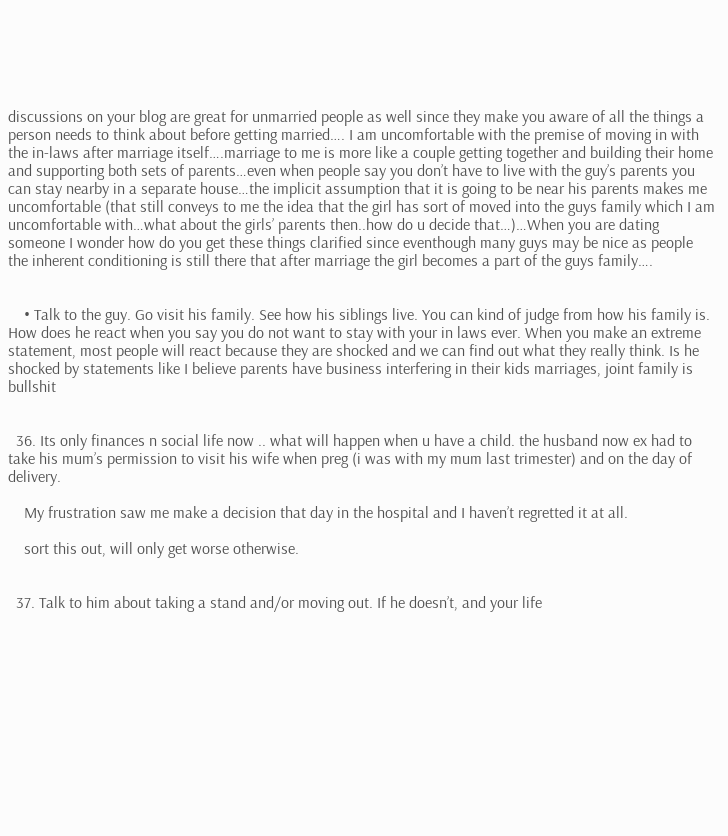discussions on your blog are great for unmarried people as well since they make you aware of all the things a person needs to think about before getting married…. I am uncomfortable with the premise of moving in with the in-laws after marriage itself….marriage to me is more like a couple getting together and building their home and supporting both sets of parents…even when people say you don’t have to live with the guy’s parents you can stay nearby in a separate house…the implicit assumption that it is going to be near his parents makes me uncomfortable (that still conveys to me the idea that the girl has sort of moved into the guys family which I am uncomfortable with…what about the girls’ parents then..how do u decide that…)…When you are dating someone I wonder how do you get these things clarified since eventhough many guys may be nice as people the inherent conditioning is still there that after marriage the girl becomes a part of the guys family….


    • Talk to the guy. Go visit his family. See how his siblings live. You can kind of judge from how his family is. How does he react when you say you do not want to stay with your in laws ever. When you make an extreme statement, most people will react because they are shocked and we can find out what they really think. Is he shocked by statements like I believe parents have business interfering in their kids marriages, joint family is bullshit


  36. Its only finances n social life now .. what will happen when u have a child. the husband now ex had to take his mum’s permission to visit his wife when preg (i was with my mum last trimester) and on the day of delivery.

    My frustration saw me make a decision that day in the hospital and I haven’t regretted it at all.

    sort this out, will only get worse otherwise.


  37. Talk to him about taking a stand and/or moving out. If he doesn’t, and your life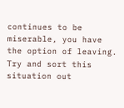continues to be miserable, you have the option of leaving. Try and sort this situation out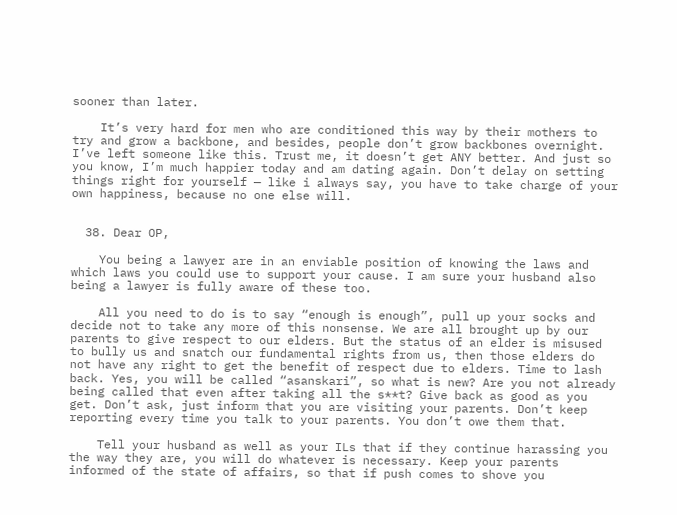sooner than later.

    It’s very hard for men who are conditioned this way by their mothers to try and grow a backbone, and besides, people don’t grow backbones overnight. I’ve left someone like this. Trust me, it doesn’t get ANY better. And just so you know, I’m much happier today and am dating again. Don’t delay on setting things right for yourself — like i always say, you have to take charge of your own happiness, because no one else will.


  38. Dear OP,

    You being a lawyer are in an enviable position of knowing the laws and which laws you could use to support your cause. I am sure your husband also being a lawyer is fully aware of these too.

    All you need to do is to say “enough is enough”, pull up your socks and decide not to take any more of this nonsense. We are all brought up by our parents to give respect to our elders. But the status of an elder is misused to bully us and snatch our fundamental rights from us, then those elders do not have any right to get the benefit of respect due to elders. Time to lash back. Yes, you will be called “asanskari”, so what is new? Are you not already being called that even after taking all the s**t? Give back as good as you get. Don’t ask, just inform that you are visiting your parents. Don’t keep reporting every time you talk to your parents. You don’t owe them that.

    Tell your husband as well as your ILs that if they continue harassing you the way they are, you will do whatever is necessary. Keep your parents informed of the state of affairs, so that if push comes to shove you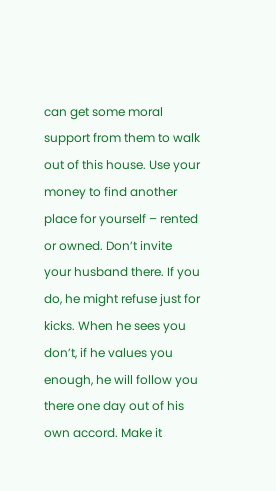can get some moral support from them to walk out of this house. Use your money to find another place for yourself – rented or owned. Don’t invite your husband there. If you do, he might refuse just for kicks. When he sees you don’t, if he values you enough, he will follow you there one day out of his own accord. Make it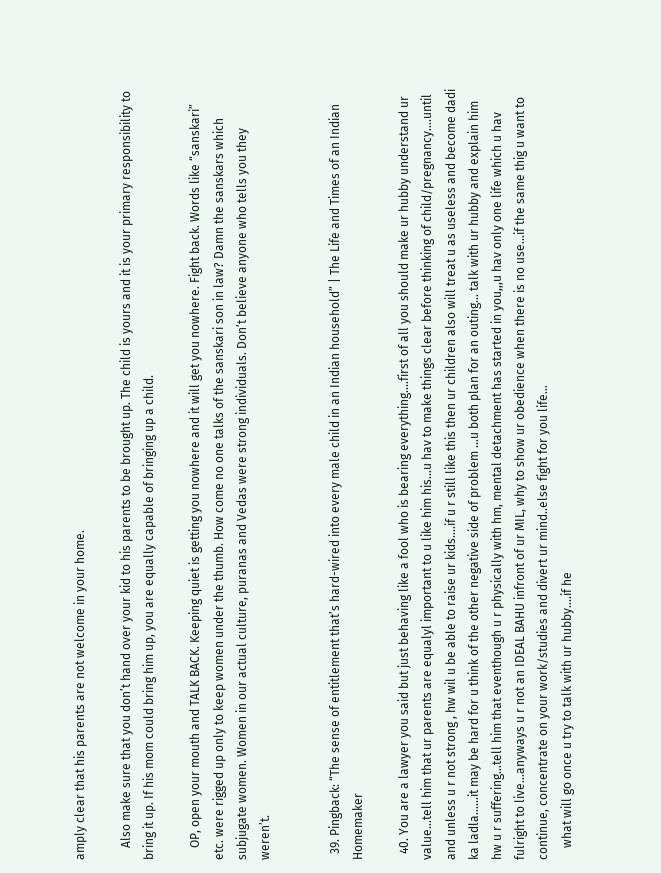amply clear that his parents are not welcome in your home.

    Also make sure that you don’t hand over your kid to his parents to be brought up. The child is yours and it is your primary responsibility to bring it up. If his mom could bring him up, you are equally capable of bringing up a child.

    OP, open your mouth and TALK BACK. Keeping quiet is getting you nowhere and it will get you nowhere. Fight back. Words like “sanskari” etc. were rigged up only to keep women under the thumb. How come no one talks of the sanskari son in law? Damn the sanskars which subjugate women. Women in our actual culture, puranas and Vedas were strong individuals. Don’t believe anyone who tells you they weren’t.


  39. Pingback: “The sense of entitlement that’s hard-wired into every male child in an Indian household” | The Life and Times of an Indian Homemaker

  40. You are a lawyer you said but just behaving like a fool who is bearing everything….first of all you should make ur hubby understand ur value…tell him that ur parents are equalyl important to u like him his…u hav to make things clear before thinking of child/pregnancy….until and unless u r not strong , hw wil u be able to raise ur kids….if u r still like this then ur children also will treat u as useless and become dadi ka ladla……it may be hard for u think of the other negative side of problem …u both plan for an outing… talk with ur hubby and explain him hw u r suffering…tell him that eventhough u r physically with hm, mental detachment has started in you,,,u hav only one life which u hav fulright to live…anyways u r not an IDEAL BAHU infront of ur MIL, why to show ur obedience when there is no use…if the same thig u want to continue, concentrate on your work/studies and divert ur mind..else fight for you life…
    what will go once u try to talk with ur hubby….if he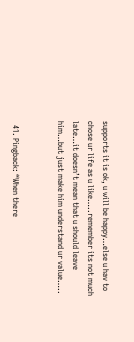supports it is ok, u will be happy…else u hav to chose ur life as u like…..remember its not much late…it doesn’t mean that u should leave him…but just make him understand ur value…..


  41. Pingback: “When there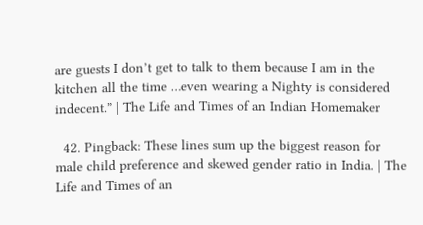are guests I don’t get to talk to them because I am in the kitchen all the time …even wearing a Nighty is considered indecent.” | The Life and Times of an Indian Homemaker

  42. Pingback: These lines sum up the biggest reason for male child preference and skewed gender ratio in India. | The Life and Times of an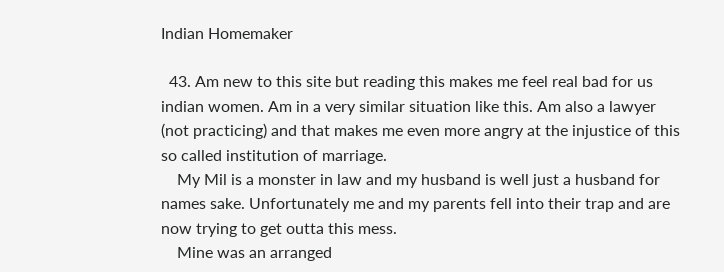Indian Homemaker

  43. Am new to this site but reading this makes me feel real bad for us indian women. Am in a very similar situation like this. Am also a lawyer (not practicing) and that makes me even more angry at the injustice of this so called institution of marriage.
    My Mil is a monster in law and my husband is well just a husband for names sake. Unfortunately me and my parents fell into their trap and are now trying to get outta this mess.
    Mine was an arranged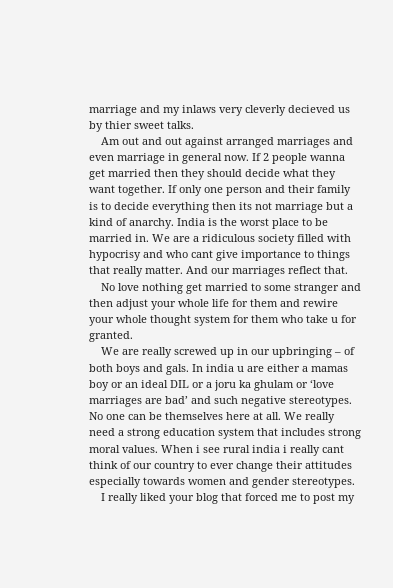marriage and my inlaws very cleverly decieved us by thier sweet talks.
    Am out and out against arranged marriages and even marriage in general now. If 2 people wanna get married then they should decide what they want together. If only one person and their family is to decide everything then its not marriage but a kind of anarchy. India is the worst place to be married in. We are a ridiculous society filled with hypocrisy and who cant give importance to things that really matter. And our marriages reflect that.
    No love nothing get married to some stranger and then adjust your whole life for them and rewire your whole thought system for them who take u for granted.
    We are really screwed up in our upbringing – of both boys and gals. In india u are either a mamas boy or an ideal DIL or a joru ka ghulam or ‘love marriages are bad’ and such negative stereotypes. No one can be themselves here at all. We really need a strong education system that includes strong moral values. When i see rural india i really cant think of our country to ever change their attitudes especially towards women and gender stereotypes.
    I really liked your blog that forced me to post my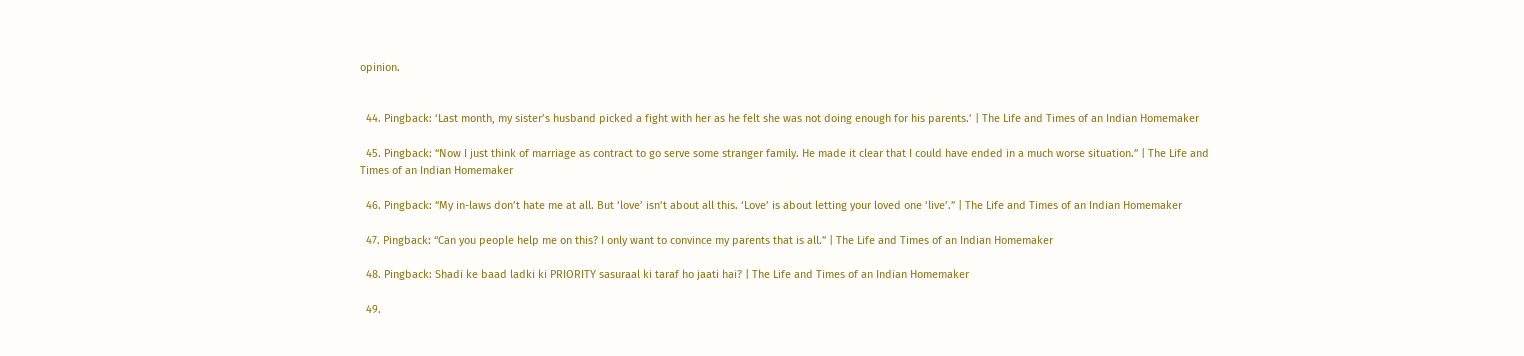opinion.


  44. Pingback: ‘Last month, my sister’s husband picked a fight with her as he felt she was not doing enough for his parents.’ | The Life and Times of an Indian Homemaker

  45. Pingback: “Now I just think of marriage as contract to go serve some stranger family. He made it clear that I could have ended in a much worse situation.” | The Life and Times of an Indian Homemaker

  46. Pingback: “My in-laws don’t hate me at all. But ‘love’ isn’t about all this. ‘Love’ is about letting your loved one ‘live’.” | The Life and Times of an Indian Homemaker

  47. Pingback: “Can you people help me on this? I only want to convince my parents that is all.” | The Life and Times of an Indian Homemaker

  48. Pingback: Shadi ke baad ladki ki PRIORITY sasuraal ki taraf ho jaati hai? | The Life and Times of an Indian Homemaker

  49.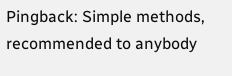Pingback: Simple methods, recommended to anybody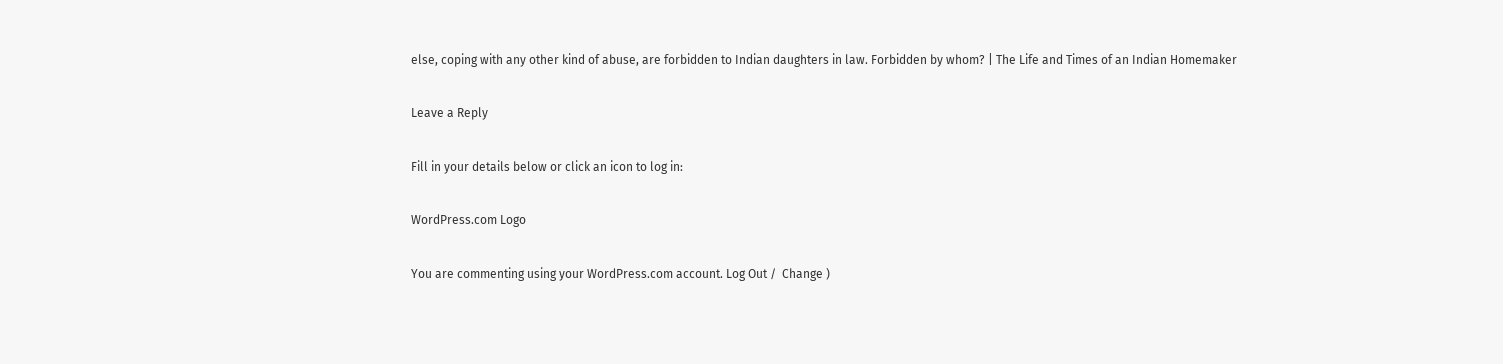else, coping with any other kind of abuse, are forbidden to Indian daughters in law. Forbidden by whom? | The Life and Times of an Indian Homemaker

Leave a Reply

Fill in your details below or click an icon to log in:

WordPress.com Logo

You are commenting using your WordPress.com account. Log Out /  Change )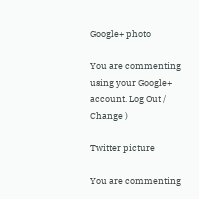Google+ photo

You are commenting using your Google+ account. Log Out /  Change )

Twitter picture

You are commenting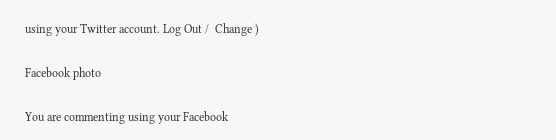using your Twitter account. Log Out /  Change )

Facebook photo

You are commenting using your Facebook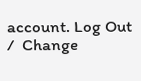account. Log Out /  Change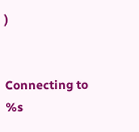)


Connecting to %s